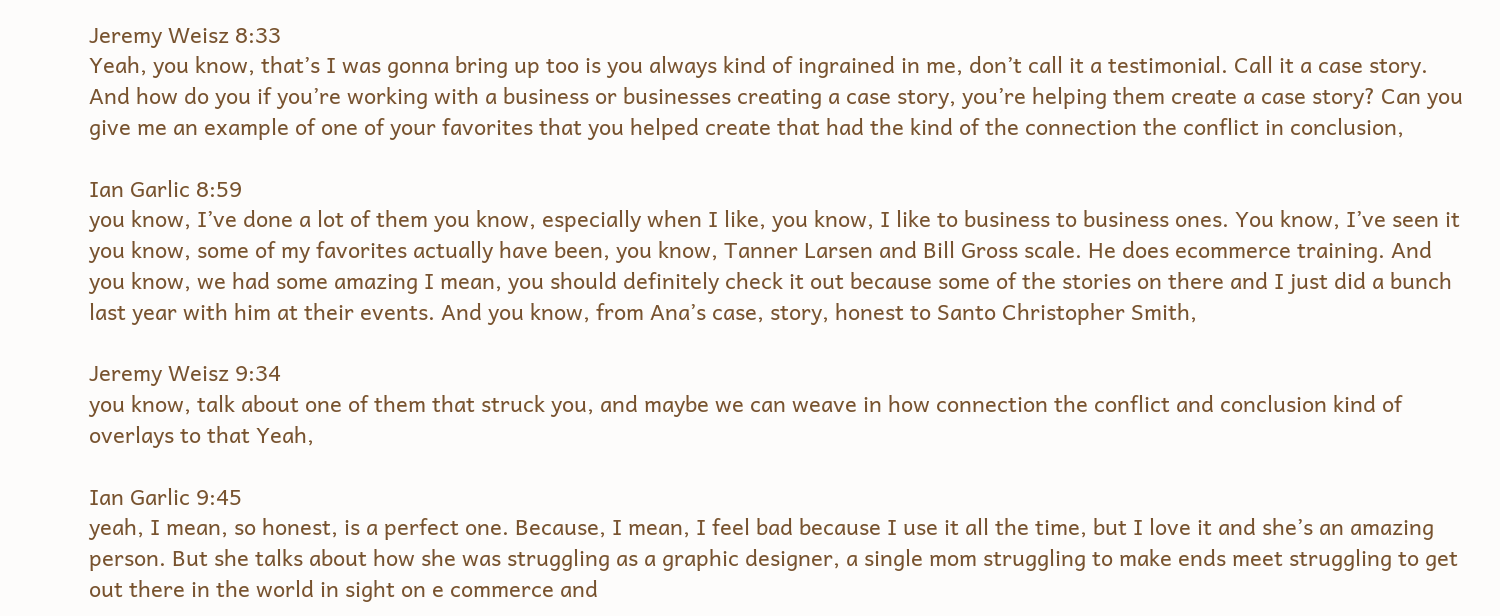Jeremy Weisz 8:33
Yeah, you know, that’s I was gonna bring up too is you always kind of ingrained in me, don’t call it a testimonial. Call it a case story. And how do you if you’re working with a business or businesses creating a case story, you’re helping them create a case story? Can you give me an example of one of your favorites that you helped create that had the kind of the connection the conflict in conclusion,

Ian Garlic 8:59
you know, I’ve done a lot of them you know, especially when I like, you know, I like to business to business ones. You know, I’ve seen it you know, some of my favorites actually have been, you know, Tanner Larsen and Bill Gross scale. He does ecommerce training. And you know, we had some amazing I mean, you should definitely check it out because some of the stories on there and I just did a bunch last year with him at their events. And you know, from Ana’s case, story, honest to Santo Christopher Smith,

Jeremy Weisz 9:34
you know, talk about one of them that struck you, and maybe we can weave in how connection the conflict and conclusion kind of overlays to that Yeah,

Ian Garlic 9:45
yeah, I mean, so honest, is a perfect one. Because, I mean, I feel bad because I use it all the time, but I love it and she’s an amazing person. But she talks about how she was struggling as a graphic designer, a single mom struggling to make ends meet struggling to get out there in the world in sight on e commerce and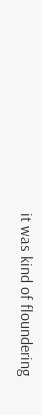it was kind of floundering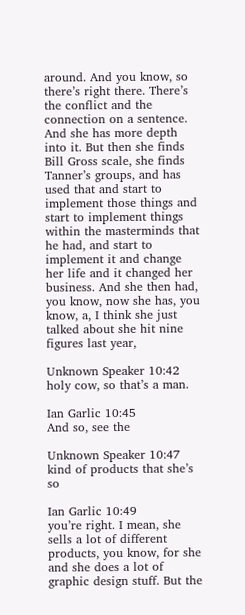around. And you know, so there’s right there. There’s the conflict and the connection on a sentence. And she has more depth into it. But then she finds Bill Gross scale, she finds Tanner’s groups, and has used that and start to implement those things and start to implement things within the masterminds that he had, and start to implement it and change her life and it changed her business. And she then had, you know, now she has, you know, a, I think she just talked about she hit nine figures last year,

Unknown Speaker 10:42
holy cow, so that’s a man.

Ian Garlic 10:45
And so, see the

Unknown Speaker 10:47
kind of products that she’s so

Ian Garlic 10:49
you’re right. I mean, she sells a lot of different products, you know, for she and she does a lot of graphic design stuff. But the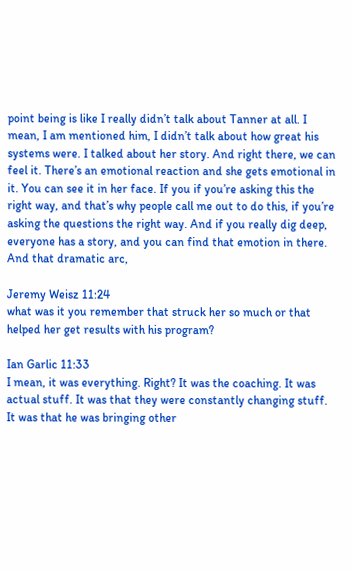point being is like I really didn’t talk about Tanner at all. I mean, I am mentioned him, I didn’t talk about how great his systems were. I talked about her story. And right there, we can feel it. There’s an emotional reaction and she gets emotional in it. You can see it in her face. If you if you’re asking this the right way, and that’s why people call me out to do this, if you’re asking the questions the right way. And if you really dig deep, everyone has a story, and you can find that emotion in there. And that dramatic arc,

Jeremy Weisz 11:24
what was it you remember that struck her so much or that helped her get results with his program?

Ian Garlic 11:33
I mean, it was everything. Right? It was the coaching. It was actual stuff. It was that they were constantly changing stuff. It was that he was bringing other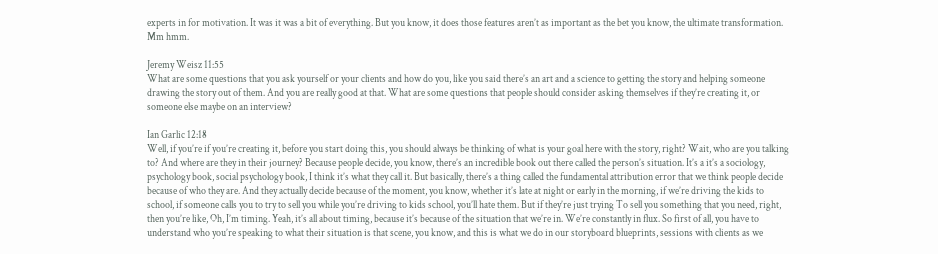experts in for motivation. It was it was a bit of everything. But you know, it does those features aren’t as important as the bet you know, the ultimate transformation. Mm hmm.

Jeremy Weisz 11:55
What are some questions that you ask yourself or your clients and how do you, like you said there’s an art and a science to getting the story and helping someone drawing the story out of them. And you are really good at that. What are some questions that people should consider asking themselves if they’re creating it, or someone else maybe on an interview?

Ian Garlic 12:18
Well, if you’re if you’re creating it, before you start doing this, you should always be thinking of what is your goal here with the story, right? Wait, who are you talking to? And where are they in their journey? Because people decide, you know, there’s an incredible book out there called the person’s situation. It’s a it’s a sociology, psychology book, social psychology book, I think it’s what they call it. But basically, there’s a thing called the fundamental attribution error that we think people decide because of who they are. And they actually decide because of the moment, you know, whether it’s late at night or early in the morning, if we’re driving the kids to school, if someone calls you to try to sell you while you’re driving to kids school, you’ll hate them. But if they’re just trying To sell you something that you need, right, then you’re like, Oh, I’m timing. Yeah, it’s all about timing, because it’s because of the situation that we’re in. We’re constantly in flux. So first of all, you have to understand who you’re speaking to what their situation is that scene, you know, and this is what we do in our storyboard blueprints, sessions with clients as we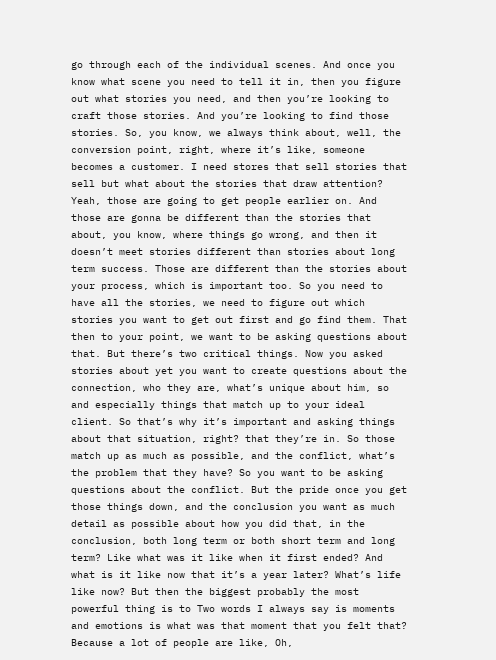go through each of the individual scenes. And once you know what scene you need to tell it in, then you figure out what stories you need, and then you’re looking to craft those stories. And you’re looking to find those stories. So, you know, we always think about, well, the conversion point, right, where it’s like, someone becomes a customer. I need stores that sell stories that sell but what about the stories that draw attention? Yeah, those are going to get people earlier on. And those are gonna be different than the stories that about, you know, where things go wrong, and then it doesn’t meet stories different than stories about long term success. Those are different than the stories about your process, which is important too. So you need to have all the stories, we need to figure out which stories you want to get out first and go find them. That then to your point, we want to be asking questions about that. But there’s two critical things. Now you asked stories about yet you want to create questions about the connection, who they are, what’s unique about him, so and especially things that match up to your ideal client. So that’s why it’s important and asking things about that situation, right? that they’re in. So those match up as much as possible, and the conflict, what’s the problem that they have? So you want to be asking questions about the conflict. But the pride once you get those things down, and the conclusion you want as much detail as possible about how you did that, in the conclusion, both long term or both short term and long term? Like what was it like when it first ended? And what is it like now that it’s a year later? What’s life like now? But then the biggest probably the most powerful thing is to Two words I always say is moments and emotions is what was that moment that you felt that? Because a lot of people are like, Oh,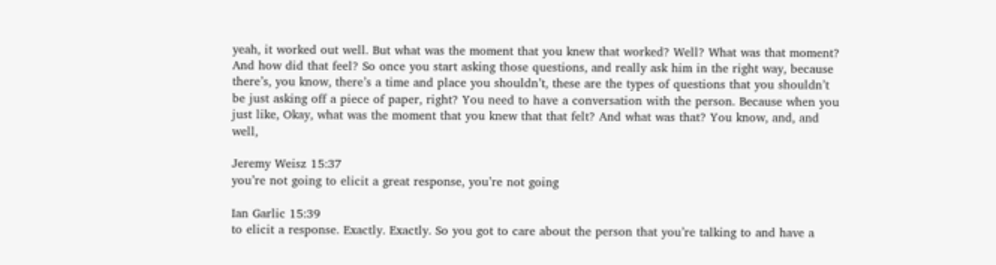yeah, it worked out well. But what was the moment that you knew that worked? Well? What was that moment? And how did that feel? So once you start asking those questions, and really ask him in the right way, because there’s, you know, there’s a time and place you shouldn’t, these are the types of questions that you shouldn’t be just asking off a piece of paper, right? You need to have a conversation with the person. Because when you just like, Okay, what was the moment that you knew that that felt? And what was that? You know, and, and well,

Jeremy Weisz 15:37
you’re not going to elicit a great response, you’re not going

Ian Garlic 15:39
to elicit a response. Exactly. Exactly. So you got to care about the person that you’re talking to and have a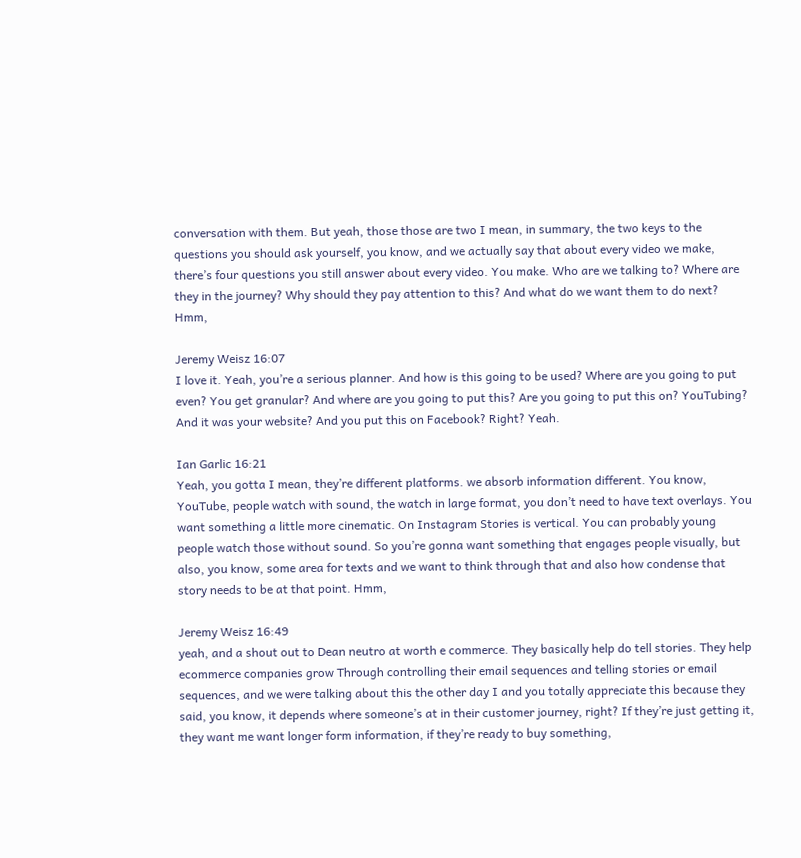conversation with them. But yeah, those those are two I mean, in summary, the two keys to the questions you should ask yourself, you know, and we actually say that about every video we make, there’s four questions you still answer about every video. You make. Who are we talking to? Where are they in the journey? Why should they pay attention to this? And what do we want them to do next? Hmm,

Jeremy Weisz 16:07
I love it. Yeah, you’re a serious planner. And how is this going to be used? Where are you going to put even? You get granular? And where are you going to put this? Are you going to put this on? YouTubing? And it was your website? And you put this on Facebook? Right? Yeah.

Ian Garlic 16:21
Yeah, you gotta I mean, they’re different platforms. we absorb information different. You know, YouTube, people watch with sound, the watch in large format, you don’t need to have text overlays. You want something a little more cinematic. On Instagram Stories is vertical. You can probably young people watch those without sound. So you’re gonna want something that engages people visually, but also, you know, some area for texts and we want to think through that and also how condense that story needs to be at that point. Hmm,

Jeremy Weisz 16:49
yeah, and a shout out to Dean neutro at worth e commerce. They basically help do tell stories. They help ecommerce companies grow Through controlling their email sequences and telling stories or email sequences, and we were talking about this the other day I and you totally appreciate this because they said, you know, it depends where someone’s at in their customer journey, right? If they’re just getting it, they want me want longer form information, if they’re ready to buy something,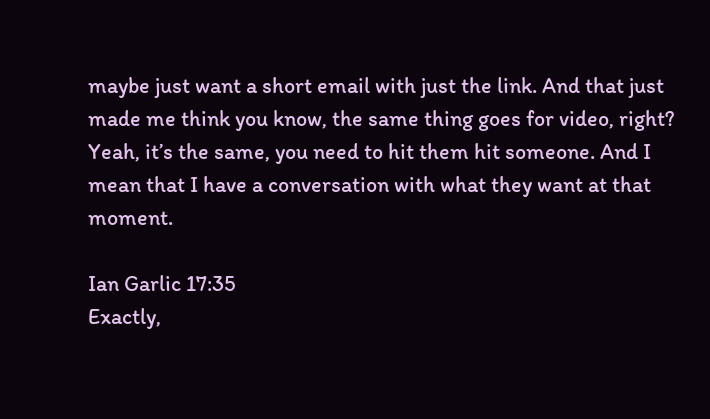maybe just want a short email with just the link. And that just made me think you know, the same thing goes for video, right? Yeah, it’s the same, you need to hit them hit someone. And I mean that I have a conversation with what they want at that moment.

Ian Garlic 17:35
Exactly,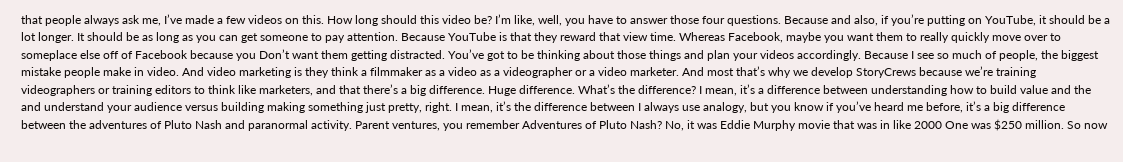that people always ask me, I’ve made a few videos on this. How long should this video be? I’m like, well, you have to answer those four questions. Because and also, if you’re putting on YouTube, it should be a lot longer. It should be as long as you can get someone to pay attention. Because YouTube is that they reward that view time. Whereas Facebook, maybe you want them to really quickly move over to someplace else off of Facebook because you Don’t want them getting distracted. You’ve got to be thinking about those things and plan your videos accordingly. Because I see so much of people, the biggest mistake people make in video. And video marketing is they think a filmmaker as a video as a videographer or a video marketer. And most that’s why we develop StoryCrews because we’re training videographers or training editors to think like marketers, and that there’s a big difference. Huge difference. What’s the difference? I mean, it’s a difference between understanding how to build value and the and understand your audience versus building making something just pretty, right. I mean, it’s the difference between I always use analogy, but you know if you’ve heard me before, it’s a big difference between the adventures of Pluto Nash and paranormal activity. Parent ventures, you remember Adventures of Pluto Nash? No, it was Eddie Murphy movie that was in like 2000 One was $250 million. So now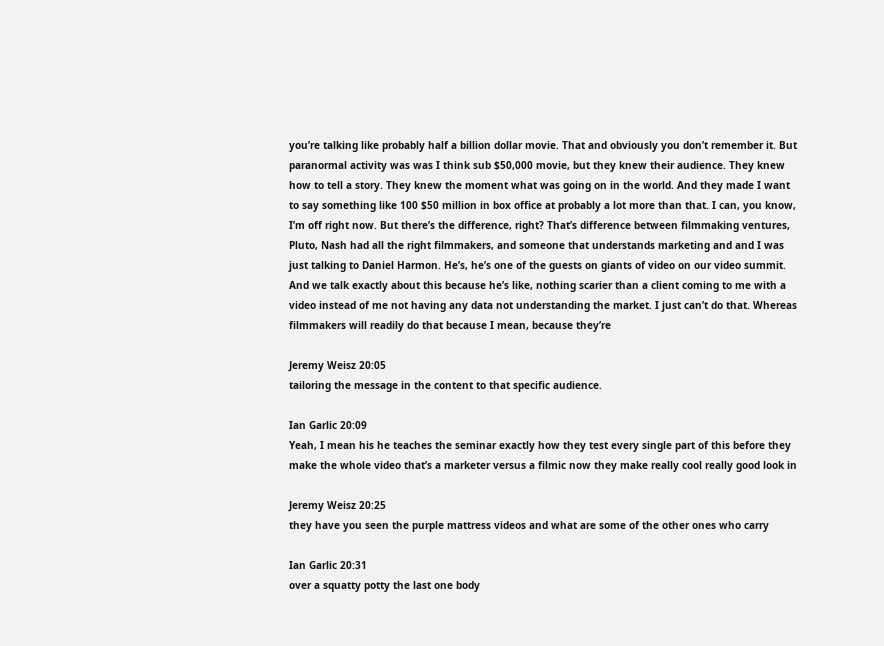you’re talking like probably half a billion dollar movie. That and obviously you don’t remember it. But paranormal activity was was I think sub $50,000 movie, but they knew their audience. They knew how to tell a story. They knew the moment what was going on in the world. And they made I want to say something like 100 $50 million in box office at probably a lot more than that. I can, you know, I’m off right now. But there’s the difference, right? That’s difference between filmmaking ventures, Pluto, Nash had all the right filmmakers, and someone that understands marketing and and I was just talking to Daniel Harmon. He’s, he’s one of the guests on giants of video on our video summit. And we talk exactly about this because he’s like, nothing scarier than a client coming to me with a video instead of me not having any data not understanding the market. I just can’t do that. Whereas filmmakers will readily do that because I mean, because they’re

Jeremy Weisz 20:05
tailoring the message in the content to that specific audience.

Ian Garlic 20:09
Yeah, I mean his he teaches the seminar exactly how they test every single part of this before they make the whole video that’s a marketer versus a filmic now they make really cool really good look in

Jeremy Weisz 20:25
they have you seen the purple mattress videos and what are some of the other ones who carry

Ian Garlic 20:31
over a squatty potty the last one body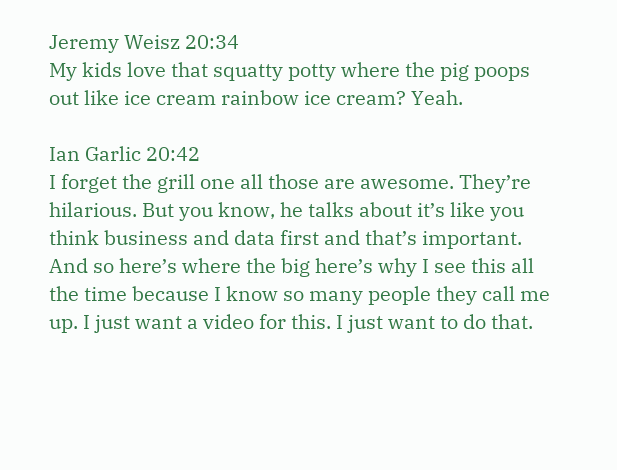Jeremy Weisz 20:34
My kids love that squatty potty where the pig poops out like ice cream rainbow ice cream? Yeah.

Ian Garlic 20:42
I forget the grill one all those are awesome. They’re hilarious. But you know, he talks about it’s like you think business and data first and that’s important. And so here’s where the big here’s why I see this all the time because I know so many people they call me up. I just want a video for this. I just want to do that.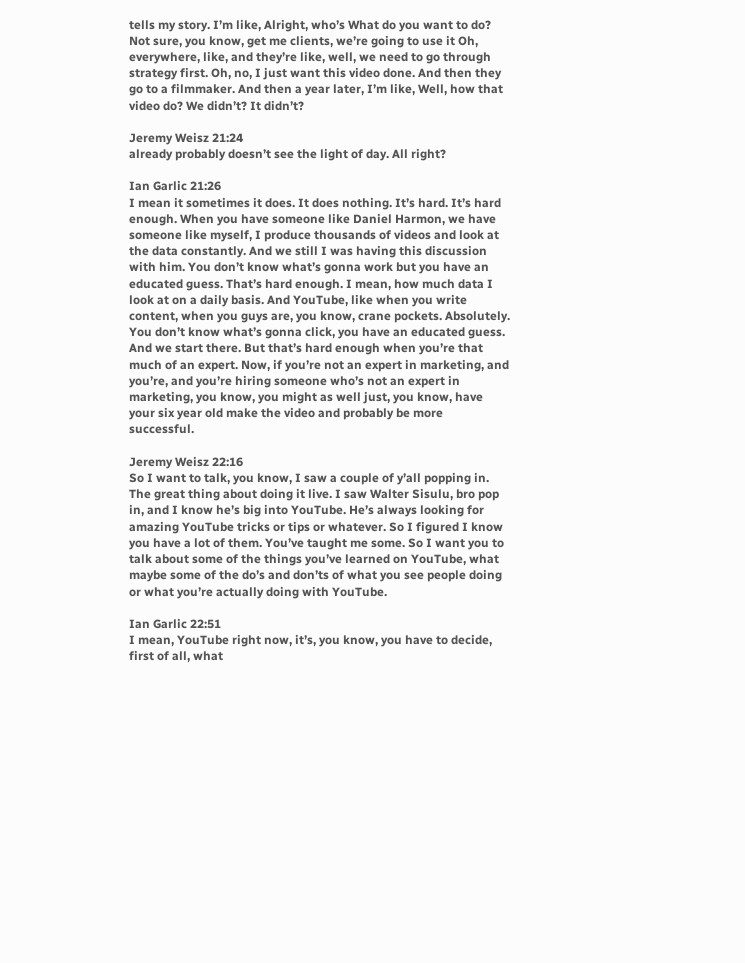tells my story. I’m like, Alright, who’s What do you want to do? Not sure, you know, get me clients, we’re going to use it Oh, everywhere, like, and they’re like, well, we need to go through strategy first. Oh, no, I just want this video done. And then they go to a filmmaker. And then a year later, I’m like, Well, how that video do? We didn’t? It didn’t?

Jeremy Weisz 21:24
already probably doesn’t see the light of day. All right?

Ian Garlic 21:26
I mean it sometimes it does. It does nothing. It’s hard. It’s hard enough. When you have someone like Daniel Harmon, we have someone like myself, I produce thousands of videos and look at the data constantly. And we still I was having this discussion with him. You don’t know what’s gonna work but you have an educated guess. That’s hard enough. I mean, how much data I look at on a daily basis. And YouTube, like when you write content, when you guys are, you know, crane pockets. Absolutely. You don’t know what’s gonna click, you have an educated guess. And we start there. But that’s hard enough when you’re that much of an expert. Now, if you’re not an expert in marketing, and you’re, and you’re hiring someone who’s not an expert in marketing, you know, you might as well just, you know, have your six year old make the video and probably be more successful.

Jeremy Weisz 22:16
So I want to talk, you know, I saw a couple of y’all popping in. The great thing about doing it live. I saw Walter Sisulu, bro pop in, and I know he’s big into YouTube. He’s always looking for amazing YouTube tricks or tips or whatever. So I figured I know you have a lot of them. You’ve taught me some. So I want you to talk about some of the things you’ve learned on YouTube, what maybe some of the do’s and don’ts of what you see people doing or what you’re actually doing with YouTube.

Ian Garlic 22:51
I mean, YouTube right now, it’s, you know, you have to decide, first of all, what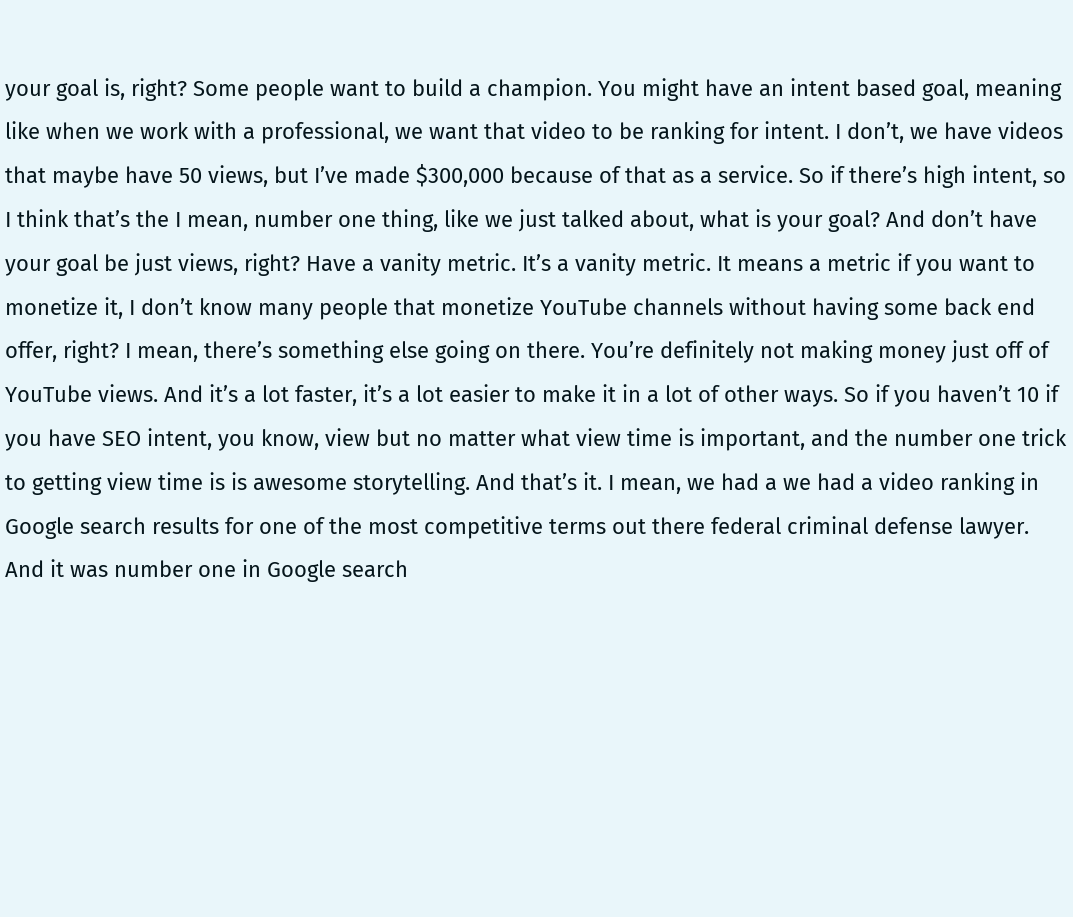your goal is, right? Some people want to build a champion. You might have an intent based goal, meaning like when we work with a professional, we want that video to be ranking for intent. I don’t, we have videos that maybe have 50 views, but I’ve made $300,000 because of that as a service. So if there’s high intent, so I think that’s the I mean, number one thing, like we just talked about, what is your goal? And don’t have your goal be just views, right? Have a vanity metric. It’s a vanity metric. It means a metric if you want to monetize it, I don’t know many people that monetize YouTube channels without having some back end offer, right? I mean, there’s something else going on there. You’re definitely not making money just off of YouTube views. And it’s a lot faster, it’s a lot easier to make it in a lot of other ways. So if you haven’t 10 if you have SEO intent, you know, view but no matter what view time is important, and the number one trick to getting view time is is awesome storytelling. And that’s it. I mean, we had a we had a video ranking in Google search results for one of the most competitive terms out there federal criminal defense lawyer. And it was number one in Google search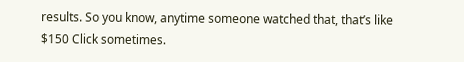results. So you know, anytime someone watched that, that’s like $150 Click sometimes.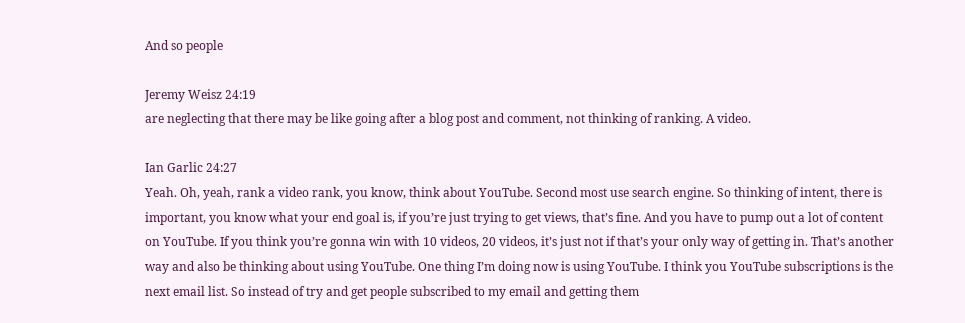And so people

Jeremy Weisz 24:19
are neglecting that there may be like going after a blog post and comment, not thinking of ranking. A video.

Ian Garlic 24:27
Yeah. Oh, yeah, rank a video rank, you know, think about YouTube. Second most use search engine. So thinking of intent, there is important, you know what your end goal is, if you’re just trying to get views, that’s fine. And you have to pump out a lot of content on YouTube. If you think you’re gonna win with 10 videos, 20 videos, it’s just not if that’s your only way of getting in. That’s another way and also be thinking about using YouTube. One thing I’m doing now is using YouTube. I think you YouTube subscriptions is the next email list. So instead of try and get people subscribed to my email and getting them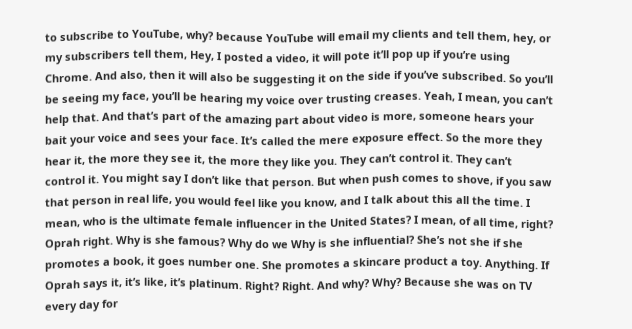to subscribe to YouTube, why? because YouTube will email my clients and tell them, hey, or my subscribers tell them, Hey, I posted a video, it will pote it’ll pop up if you’re using Chrome. And also, then it will also be suggesting it on the side if you’ve subscribed. So you’ll be seeing my face, you’ll be hearing my voice over trusting creases. Yeah, I mean, you can’t help that. And that’s part of the amazing part about video is more, someone hears your bait your voice and sees your face. It’s called the mere exposure effect. So the more they hear it, the more they see it, the more they like you. They can’t control it. They can’t control it. You might say I don’t like that person. But when push comes to shove, if you saw that person in real life, you would feel like you know, and I talk about this all the time. I mean, who is the ultimate female influencer in the United States? I mean, of all time, right? Oprah right. Why is she famous? Why do we Why is she influential? She’s not she if she promotes a book, it goes number one. She promotes a skincare product a toy. Anything. If Oprah says it, it’s like, it’s platinum. Right? Right. And why? Why? Because she was on TV every day for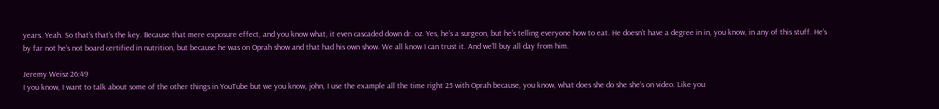years. Yeah. So that’s that’s the key. Because that mere exposure effect, and you know what, it even cascaded down dr. oz. Yes, he’s a surgeon, but he’s telling everyone how to eat. He doesn’t have a degree in in, you know, in any of this stuff. He’s by far not he’s not board certified in nutrition, but because he was on Oprah show and that had his own show. We all know I can trust it. And we’ll buy all day from him.

Jeremy Weisz 26:49
I you know, I want to talk about some of the other things in YouTube but we you know, john, I use the example all the time right 25 with Oprah because, you know, what does she do she she’s on video. Like you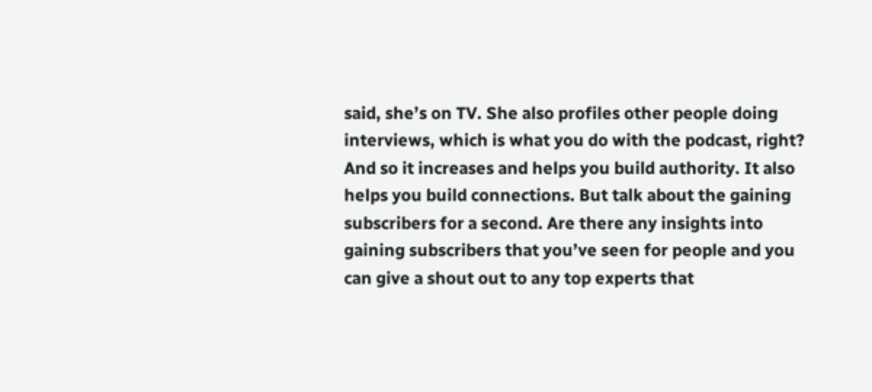said, she’s on TV. She also profiles other people doing interviews, which is what you do with the podcast, right? And so it increases and helps you build authority. It also helps you build connections. But talk about the gaining subscribers for a second. Are there any insights into gaining subscribers that you’ve seen for people and you can give a shout out to any top experts that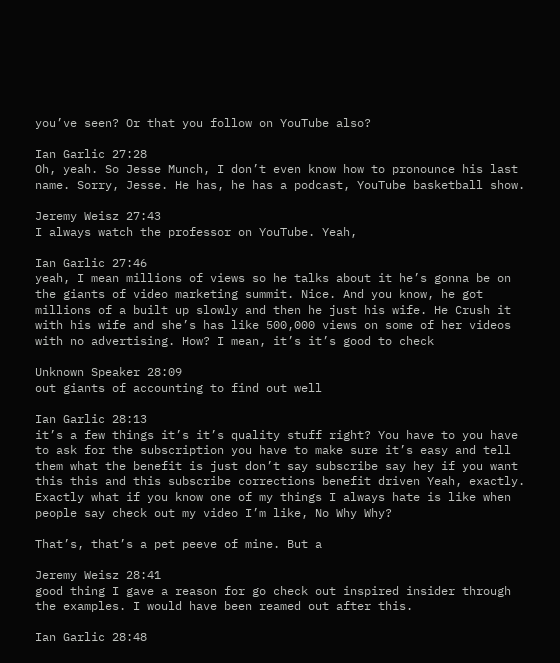you’ve seen? Or that you follow on YouTube also?

Ian Garlic 27:28
Oh, yeah. So Jesse Munch, I don’t even know how to pronounce his last name. Sorry, Jesse. He has, he has a podcast, YouTube basketball show.

Jeremy Weisz 27:43
I always watch the professor on YouTube. Yeah,

Ian Garlic 27:46
yeah, I mean millions of views so he talks about it he’s gonna be on the giants of video marketing summit. Nice. And you know, he got millions of a built up slowly and then he just his wife. He Crush it with his wife and she’s has like 500,000 views on some of her videos with no advertising. How? I mean, it’s it’s good to check

Unknown Speaker 28:09
out giants of accounting to find out well

Ian Garlic 28:13
it’s a few things it’s it’s quality stuff right? You have to you have to ask for the subscription you have to make sure it’s easy and tell them what the benefit is just don’t say subscribe say hey if you want this this and this subscribe corrections benefit driven Yeah, exactly. Exactly what if you know one of my things I always hate is like when people say check out my video I’m like, No Why Why?

That’s, that’s a pet peeve of mine. But a

Jeremy Weisz 28:41
good thing I gave a reason for go check out inspired insider through the examples. I would have been reamed out after this.

Ian Garlic 28:48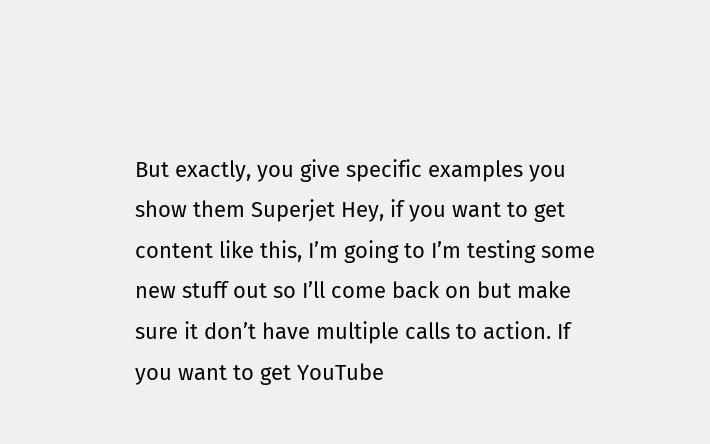But exactly, you give specific examples you show them Superjet Hey, if you want to get content like this, I’m going to I’m testing some new stuff out so I’ll come back on but make sure it don’t have multiple calls to action. If you want to get YouTube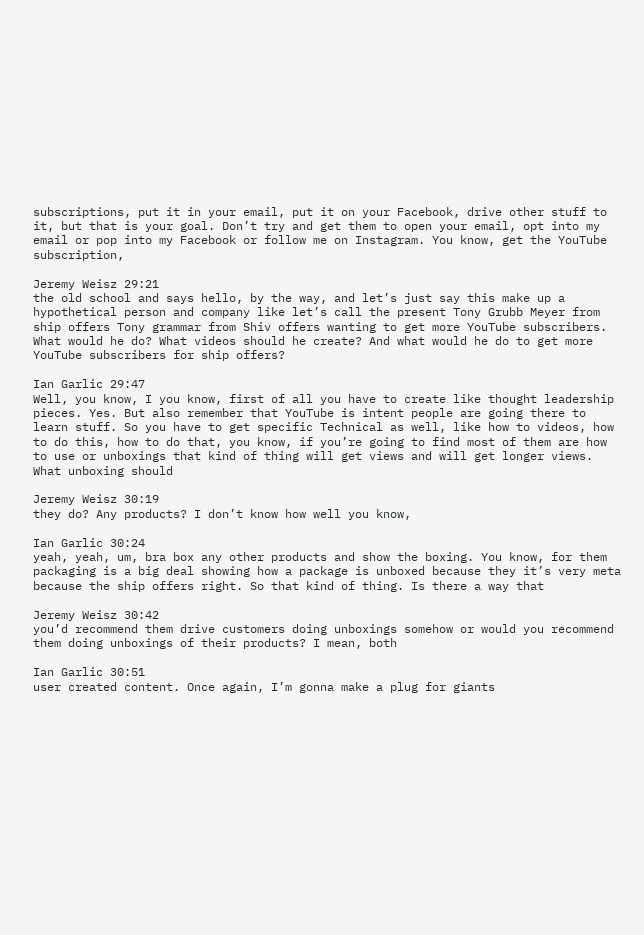subscriptions, put it in your email, put it on your Facebook, drive other stuff to it, but that is your goal. Don’t try and get them to open your email, opt into my email or pop into my Facebook or follow me on Instagram. You know, get the YouTube subscription,

Jeremy Weisz 29:21
the old school and says hello, by the way, and let’s just say this make up a hypothetical person and company like let’s call the present Tony Grubb Meyer from ship offers Tony grammar from Shiv offers wanting to get more YouTube subscribers. What would he do? What videos should he create? And what would he do to get more YouTube subscribers for ship offers?

Ian Garlic 29:47
Well, you know, I you know, first of all you have to create like thought leadership pieces. Yes. But also remember that YouTube is intent people are going there to learn stuff. So you have to get specific Technical as well, like how to videos, how to do this, how to do that, you know, if you’re going to find most of them are how to use or unboxings that kind of thing will get views and will get longer views. What unboxing should

Jeremy Weisz 30:19
they do? Any products? I don’t know how well you know,

Ian Garlic 30:24
yeah, yeah, um, bra box any other products and show the boxing. You know, for them packaging is a big deal showing how a package is unboxed because they it’s very meta because the ship offers right. So that kind of thing. Is there a way that

Jeremy Weisz 30:42
you’d recommend them drive customers doing unboxings somehow or would you recommend them doing unboxings of their products? I mean, both

Ian Garlic 30:51
user created content. Once again, I’m gonna make a plug for giants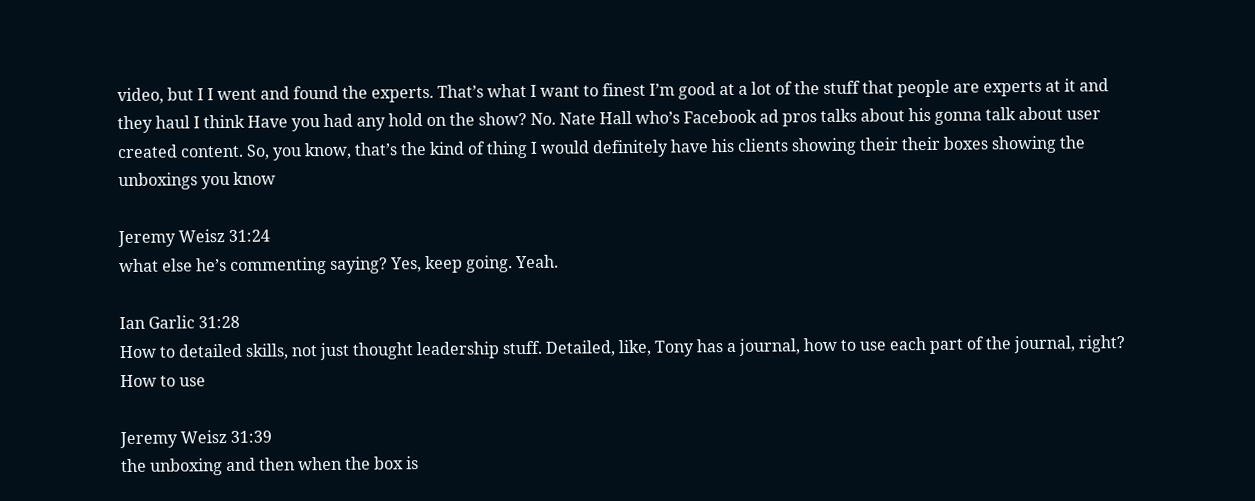video, but I I went and found the experts. That’s what I want to finest I’m good at a lot of the stuff that people are experts at it and they haul I think Have you had any hold on the show? No. Nate Hall who’s Facebook ad pros talks about his gonna talk about user created content. So, you know, that’s the kind of thing I would definitely have his clients showing their their boxes showing the unboxings you know

Jeremy Weisz 31:24
what else he’s commenting saying? Yes, keep going. Yeah.

Ian Garlic 31:28
How to detailed skills, not just thought leadership stuff. Detailed, like, Tony has a journal, how to use each part of the journal, right? How to use

Jeremy Weisz 31:39
the unboxing and then when the box is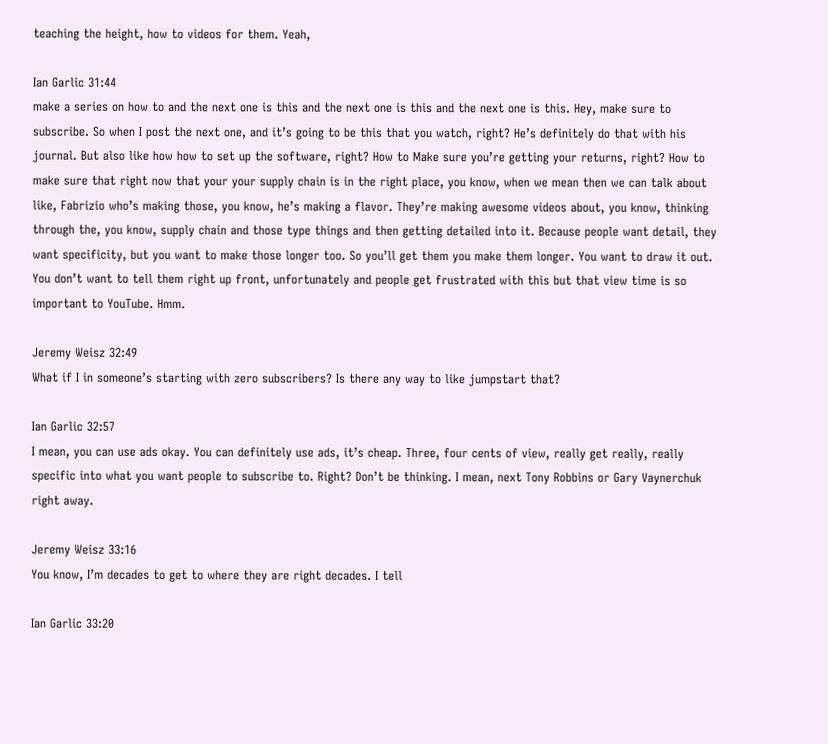teaching the height, how to videos for them. Yeah,

Ian Garlic 31:44
make a series on how to and the next one is this and the next one is this and the next one is this. Hey, make sure to subscribe. So when I post the next one, and it’s going to be this that you watch, right? He’s definitely do that with his journal. But also like how how to set up the software, right? How to Make sure you’re getting your returns, right? How to make sure that right now that your your supply chain is in the right place, you know, when we mean then we can talk about like, Fabrizio who’s making those, you know, he’s making a flavor. They’re making awesome videos about, you know, thinking through the, you know, supply chain and those type things and then getting detailed into it. Because people want detail, they want specificity, but you want to make those longer too. So you’ll get them you make them longer. You want to draw it out. You don’t want to tell them right up front, unfortunately and people get frustrated with this but that view time is so important to YouTube. Hmm.

Jeremy Weisz 32:49
What if I in someone’s starting with zero subscribers? Is there any way to like jumpstart that?

Ian Garlic 32:57
I mean, you can use ads okay. You can definitely use ads, it’s cheap. Three, four cents of view, really get really, really specific into what you want people to subscribe to. Right? Don’t be thinking. I mean, next Tony Robbins or Gary Vaynerchuk right away.

Jeremy Weisz 33:16
You know, I’m decades to get to where they are right decades. I tell

Ian Garlic 33:20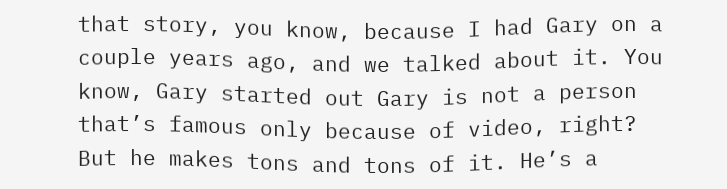that story, you know, because I had Gary on a couple years ago, and we talked about it. You know, Gary started out Gary is not a person that’s famous only because of video, right? But he makes tons and tons of it. He’s a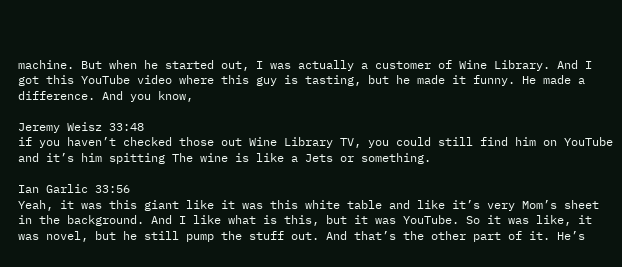machine. But when he started out, I was actually a customer of Wine Library. And I got this YouTube video where this guy is tasting, but he made it funny. He made a difference. And you know,

Jeremy Weisz 33:48
if you haven’t checked those out Wine Library TV, you could still find him on YouTube and it’s him spitting The wine is like a Jets or something.

Ian Garlic 33:56
Yeah, it was this giant like it was this white table and like it’s very Mom’s sheet in the background. And I like what is this, but it was YouTube. So it was like, it was novel, but he still pump the stuff out. And that’s the other part of it. He’s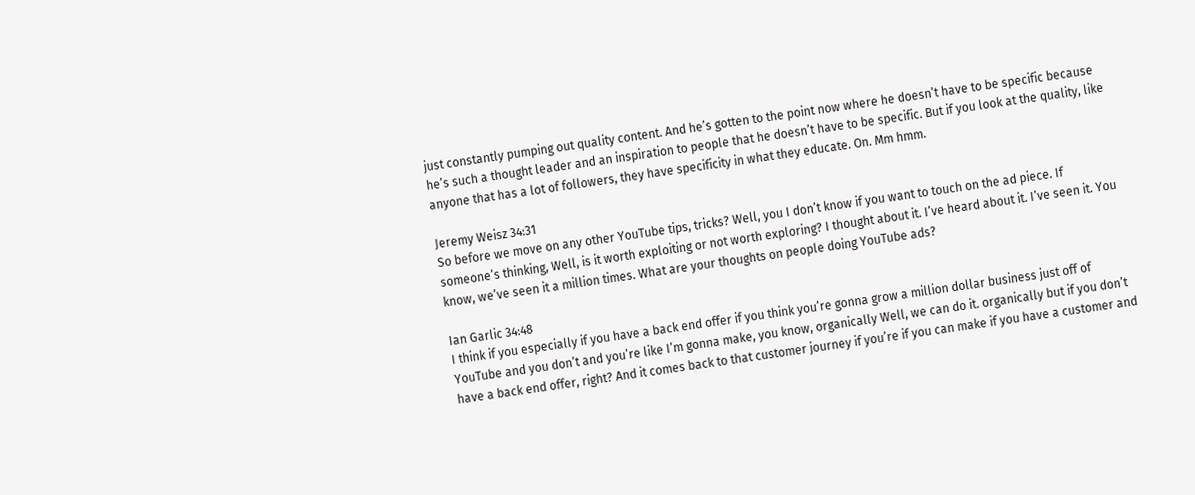just constantly pumping out quality content. And he’s gotten to the point now where he doesn’t have to be specific because he’s such a thought leader and an inspiration to people that he doesn’t have to be specific. But if you look at the quality, like anyone that has a lot of followers, they have specificity in what they educate. On. Mm hmm.

Jeremy Weisz 34:31
So before we move on any other YouTube tips, tricks? Well, you I don’t know if you want to touch on the ad piece. If someone’s thinking, Well, is it worth exploiting or not worth exploring? I thought about it. I’ve heard about it. I’ve seen it. You know, we’ve seen it a million times. What are your thoughts on people doing YouTube ads?

Ian Garlic 34:48
I think if you especially if you have a back end offer if you think you’re gonna grow a million dollar business just off of YouTube and you don’t and you’re like I’m gonna make, you know, organically Well, we can do it. organically but if you don’t have a back end offer, right? And it comes back to that customer journey if you’re if you can make if you have a customer and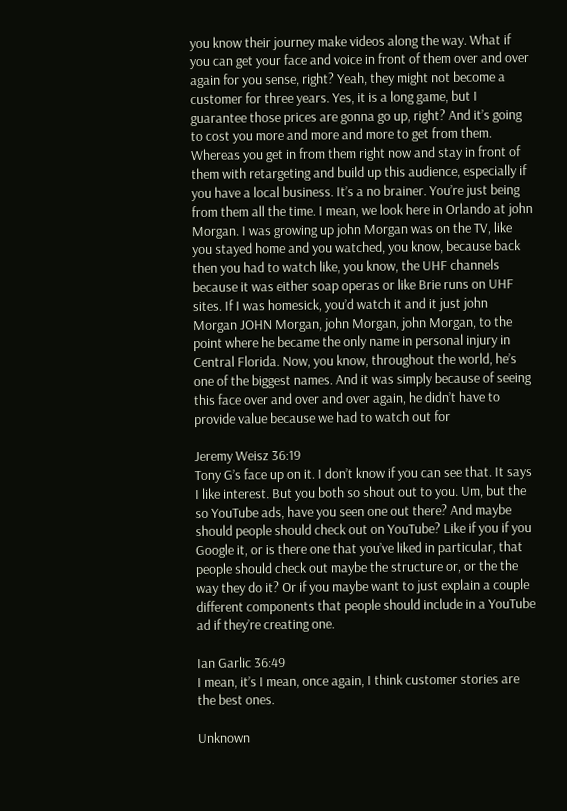you know their journey make videos along the way. What if you can get your face and voice in front of them over and over again for you sense, right? Yeah, they might not become a customer for three years. Yes, it is a long game, but I guarantee those prices are gonna go up, right? And it’s going to cost you more and more and more to get from them. Whereas you get in from them right now and stay in front of them with retargeting and build up this audience, especially if you have a local business. It’s a no brainer. You’re just being from them all the time. I mean, we look here in Orlando at john Morgan. I was growing up john Morgan was on the TV, like you stayed home and you watched, you know, because back then you had to watch like, you know, the UHF channels because it was either soap operas or like Brie runs on UHF sites. If I was homesick, you’d watch it and it just john Morgan JOHN Morgan, john Morgan, john Morgan, to the point where he became the only name in personal injury in Central Florida. Now, you know, throughout the world, he’s one of the biggest names. And it was simply because of seeing this face over and over and over again, he didn’t have to provide value because we had to watch out for

Jeremy Weisz 36:19
Tony G’s face up on it. I don’t know if you can see that. It says I like interest. But you both so shout out to you. Um, but the so YouTube ads, have you seen one out there? And maybe should people should check out on YouTube? Like if you if you Google it, or is there one that you’ve liked in particular, that people should check out maybe the structure or, or the the way they do it? Or if you maybe want to just explain a couple different components that people should include in a YouTube ad if they’re creating one.

Ian Garlic 36:49
I mean, it’s I mean, once again, I think customer stories are the best ones.

Unknown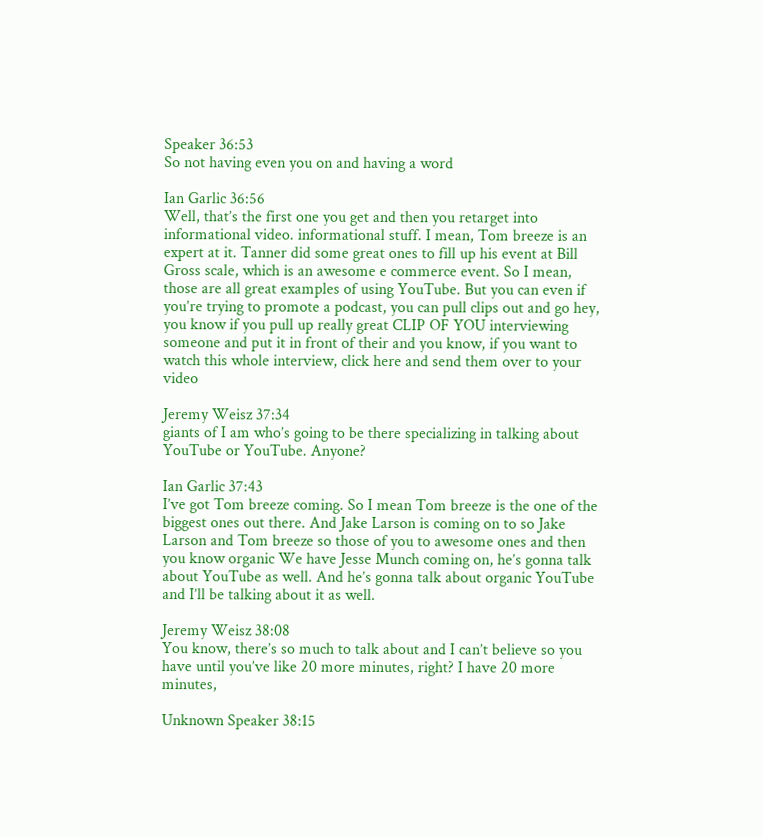Speaker 36:53
So not having even you on and having a word

Ian Garlic 36:56
Well, that’s the first one you get and then you retarget into informational video. informational stuff. I mean, Tom breeze is an expert at it. Tanner did some great ones to fill up his event at Bill Gross scale, which is an awesome e commerce event. So I mean, those are all great examples of using YouTube. But you can even if you’re trying to promote a podcast, you can pull clips out and go hey, you know if you pull up really great CLIP OF YOU interviewing someone and put it in front of their and you know, if you want to watch this whole interview, click here and send them over to your video

Jeremy Weisz 37:34
giants of I am who’s going to be there specializing in talking about YouTube or YouTube. Anyone?

Ian Garlic 37:43
I’ve got Tom breeze coming. So I mean Tom breeze is the one of the biggest ones out there. And Jake Larson is coming on to so Jake Larson and Tom breeze so those of you to awesome ones and then you know organic We have Jesse Munch coming on, he’s gonna talk about YouTube as well. And he’s gonna talk about organic YouTube and I’ll be talking about it as well.

Jeremy Weisz 38:08
You know, there’s so much to talk about and I can’t believe so you have until you’ve like 20 more minutes, right? I have 20 more minutes,

Unknown Speaker 38:15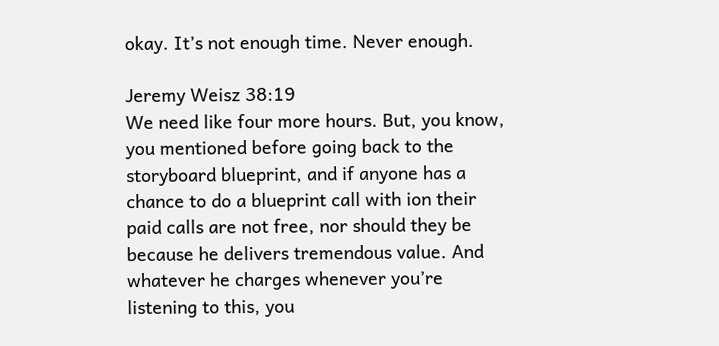okay. It’s not enough time. Never enough.

Jeremy Weisz 38:19
We need like four more hours. But, you know, you mentioned before going back to the storyboard blueprint, and if anyone has a chance to do a blueprint call with ion their paid calls are not free, nor should they be because he delivers tremendous value. And whatever he charges whenever you’re listening to this, you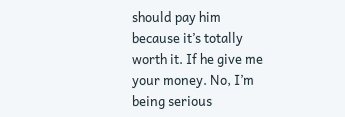should pay him because it’s totally worth it. If he give me your money. No, I’m being serious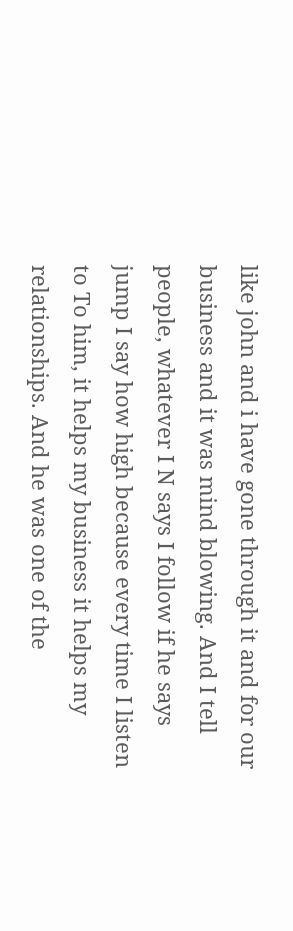like john and i have gone through it and for our business and it was mind blowing. And I tell people, whatever I N says I follow if he says jump I say how high because every time I listen to To him, it helps my business it helps my relationships. And he was one of the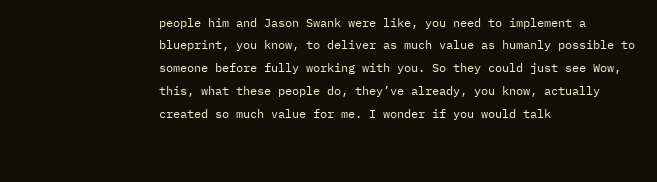people him and Jason Swank were like, you need to implement a blueprint, you know, to deliver as much value as humanly possible to someone before fully working with you. So they could just see Wow, this, what these people do, they’ve already, you know, actually created so much value for me. I wonder if you would talk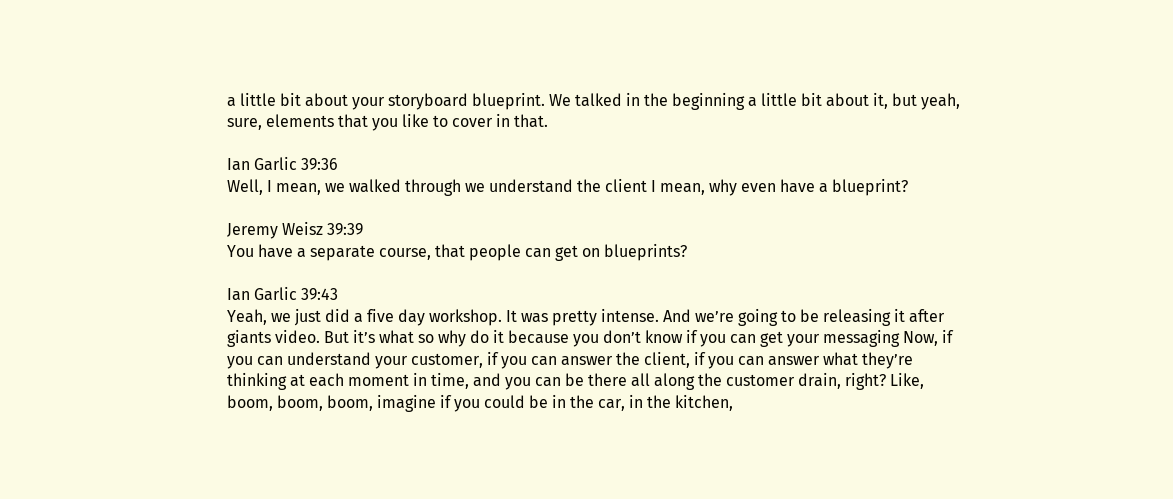a little bit about your storyboard blueprint. We talked in the beginning a little bit about it, but yeah, sure, elements that you like to cover in that.

Ian Garlic 39:36
Well, I mean, we walked through we understand the client I mean, why even have a blueprint?

Jeremy Weisz 39:39
You have a separate course, that people can get on blueprints?

Ian Garlic 39:43
Yeah, we just did a five day workshop. It was pretty intense. And we’re going to be releasing it after giants video. But it’s what so why do it because you don’t know if you can get your messaging Now, if you can understand your customer, if you can answer the client, if you can answer what they’re thinking at each moment in time, and you can be there all along the customer drain, right? Like, boom, boom, boom, imagine if you could be in the car, in the kitchen,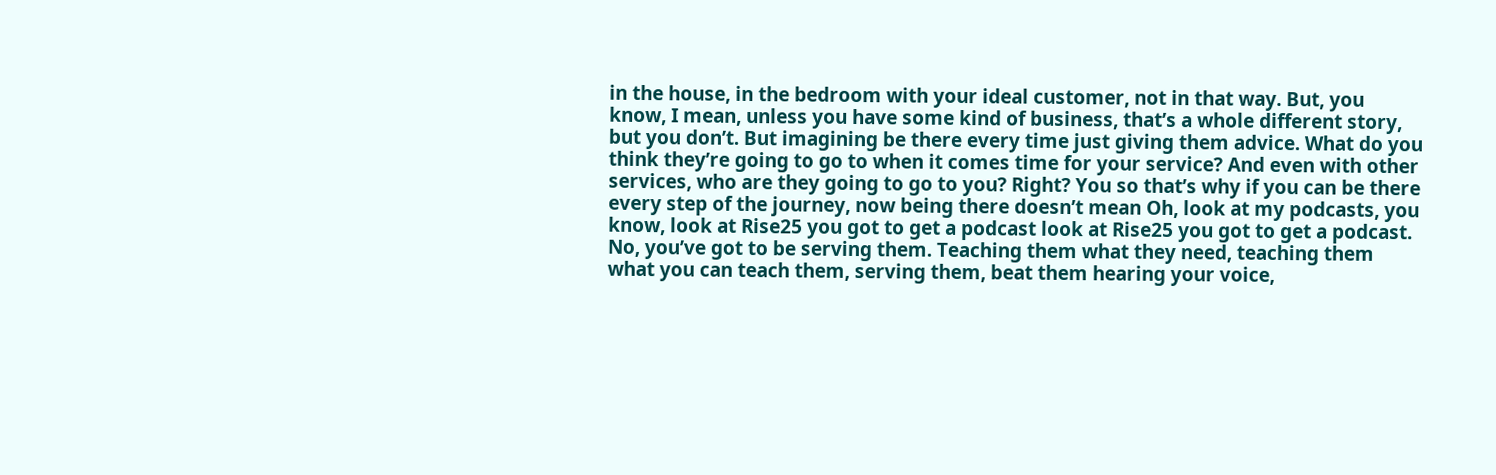in the house, in the bedroom with your ideal customer, not in that way. But, you know, I mean, unless you have some kind of business, that’s a whole different story, but you don’t. But imagining be there every time just giving them advice. What do you think they’re going to go to when it comes time for your service? And even with other services, who are they going to go to you? Right? You so that’s why if you can be there every step of the journey, now being there doesn’t mean Oh, look at my podcasts, you know, look at Rise25 you got to get a podcast look at Rise25 you got to get a podcast. No, you’ve got to be serving them. Teaching them what they need, teaching them what you can teach them, serving them, beat them hearing your voice,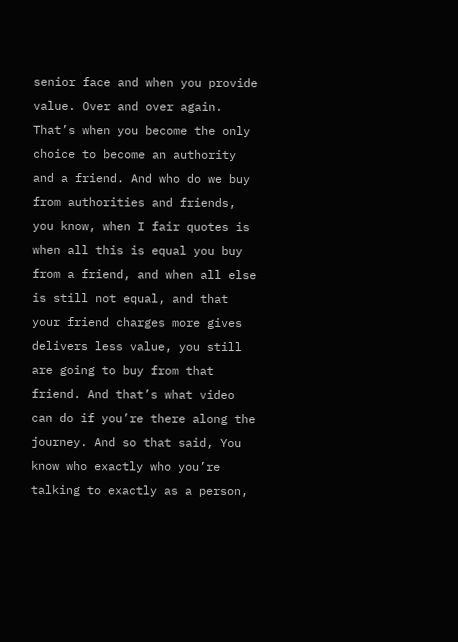senior face and when you provide value. Over and over again. That’s when you become the only choice to become an authority and a friend. And who do we buy from authorities and friends, you know, when I fair quotes is when all this is equal you buy from a friend, and when all else is still not equal, and that your friend charges more gives delivers less value, you still are going to buy from that friend. And that’s what video can do if you’re there along the journey. And so that said, You know who exactly who you’re talking to exactly as a person,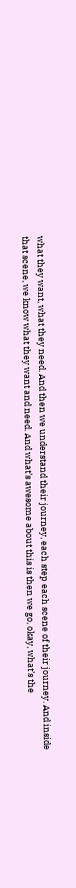what they want, what they need. And then we understand their journey, each step each scene of their journey. And inside that scene, we know what they want and need. And what’s awesome about this is then we go, okay, what’s the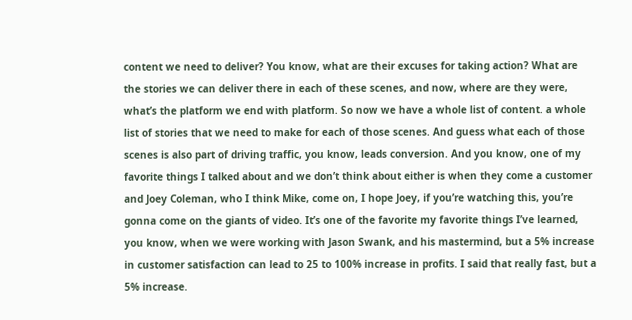content we need to deliver? You know, what are their excuses for taking action? What are the stories we can deliver there in each of these scenes, and now, where are they were, what’s the platform we end with platform. So now we have a whole list of content. a whole list of stories that we need to make for each of those scenes. And guess what each of those scenes is also part of driving traffic, you know, leads conversion. And you know, one of my favorite things I talked about and we don’t think about either is when they come a customer and Joey Coleman, who I think Mike, come on, I hope Joey, if you’re watching this, you’re gonna come on the giants of video. It’s one of the favorite my favorite things I’ve learned, you know, when we were working with Jason Swank, and his mastermind, but a 5% increase in customer satisfaction can lead to 25 to 100% increase in profits. I said that really fast, but a 5% increase.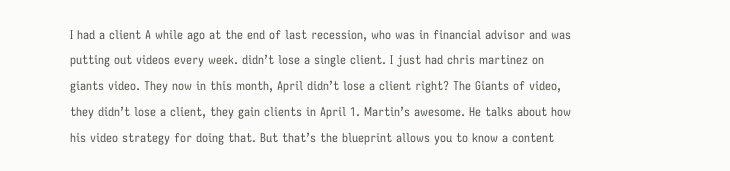I had a client A while ago at the end of last recession, who was in financial advisor and was putting out videos every week. didn’t lose a single client. I just had chris martinez on giants video. They now in this month, April didn’t lose a client right? The Giants of video, they didn’t lose a client, they gain clients in April 1. Martin’s awesome. He talks about how his video strategy for doing that. But that’s the blueprint allows you to know a content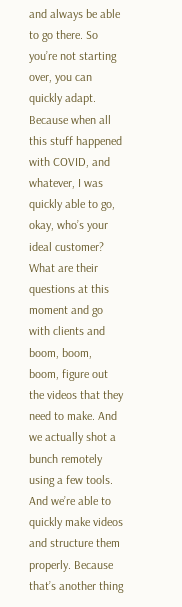and always be able to go there. So you’re not starting over, you can quickly adapt. Because when all this stuff happened with COVID, and whatever, I was quickly able to go, okay, who’s your ideal customer? What are their questions at this moment and go with clients and boom, boom, boom, figure out the videos that they need to make. And we actually shot a bunch remotely using a few tools. And we’re able to quickly make videos and structure them properly. Because that’s another thing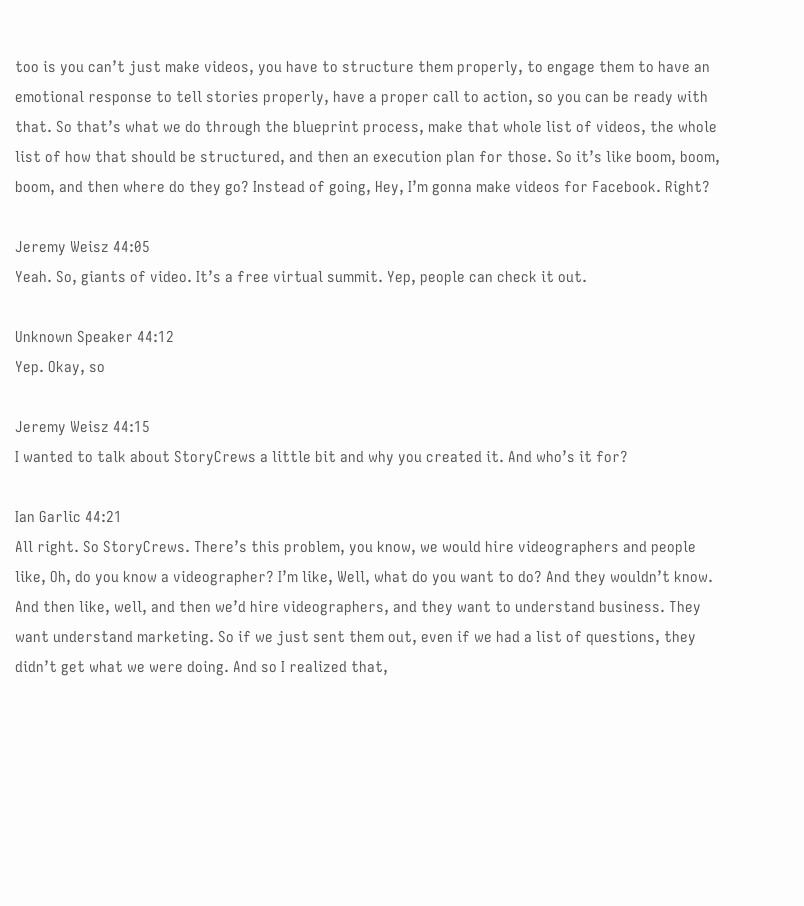too is you can’t just make videos, you have to structure them properly, to engage them to have an emotional response to tell stories properly, have a proper call to action, so you can be ready with that. So that’s what we do through the blueprint process, make that whole list of videos, the whole list of how that should be structured, and then an execution plan for those. So it’s like boom, boom, boom, and then where do they go? Instead of going, Hey, I’m gonna make videos for Facebook. Right?

Jeremy Weisz 44:05
Yeah. So, giants of video. It’s a free virtual summit. Yep, people can check it out.

Unknown Speaker 44:12
Yep. Okay, so

Jeremy Weisz 44:15
I wanted to talk about StoryCrews a little bit and why you created it. And who’s it for?

Ian Garlic 44:21
All right. So StoryCrews. There’s this problem, you know, we would hire videographers and people like, Oh, do you know a videographer? I’m like, Well, what do you want to do? And they wouldn’t know. And then like, well, and then we’d hire videographers, and they want to understand business. They want understand marketing. So if we just sent them out, even if we had a list of questions, they didn’t get what we were doing. And so I realized that,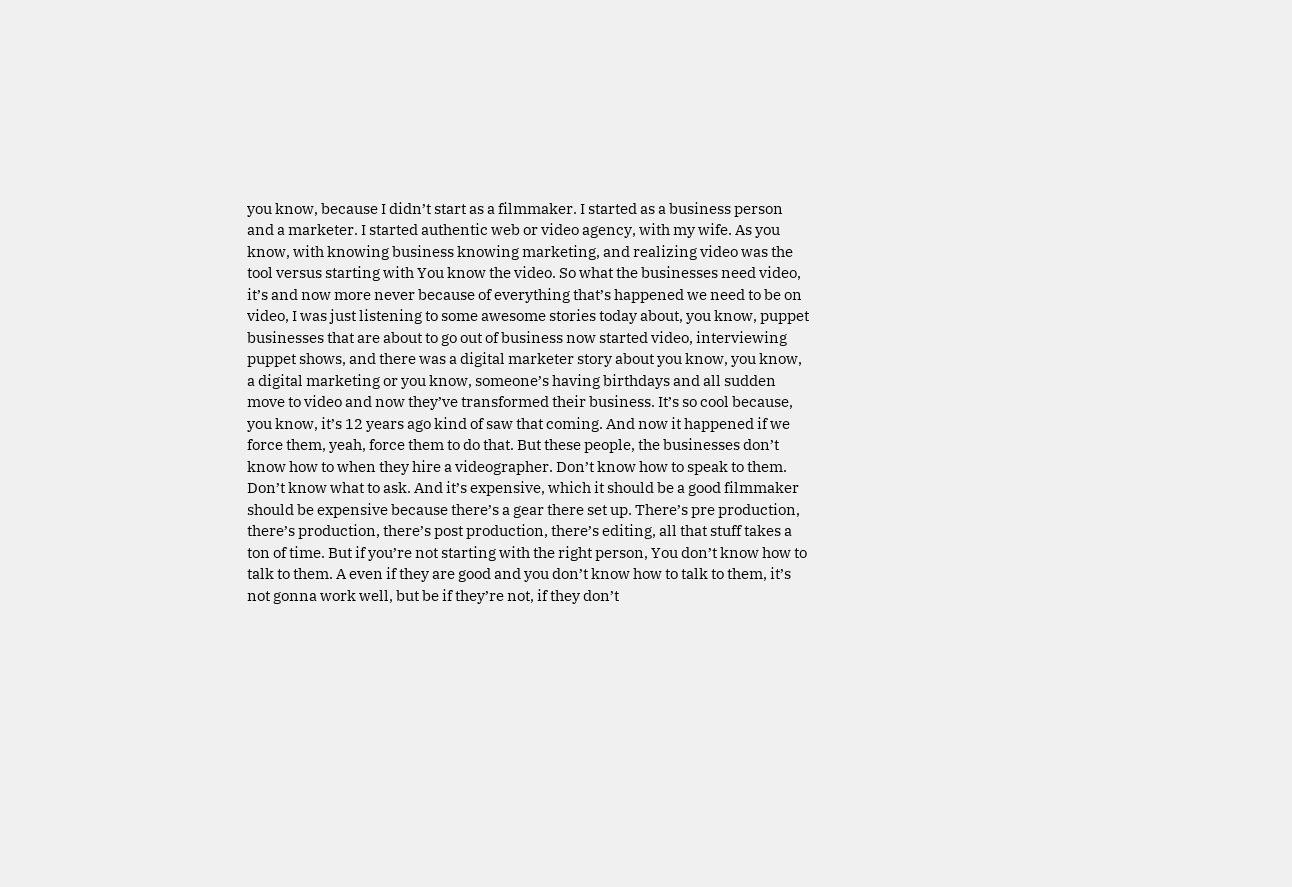you know, because I didn’t start as a filmmaker. I started as a business person and a marketer. I started authentic web or video agency, with my wife. As you know, with knowing business knowing marketing, and realizing video was the tool versus starting with You know the video. So what the businesses need video, it’s and now more never because of everything that’s happened we need to be on video, I was just listening to some awesome stories today about, you know, puppet businesses that are about to go out of business now started video, interviewing puppet shows, and there was a digital marketer story about you know, you know, a digital marketing or you know, someone’s having birthdays and all sudden move to video and now they’ve transformed their business. It’s so cool because, you know, it’s 12 years ago kind of saw that coming. And now it happened if we force them, yeah, force them to do that. But these people, the businesses don’t know how to when they hire a videographer. Don’t know how to speak to them. Don’t know what to ask. And it’s expensive, which it should be a good filmmaker should be expensive because there’s a gear there set up. There’s pre production, there’s production, there’s post production, there’s editing, all that stuff takes a ton of time. But if you’re not starting with the right person, You don’t know how to talk to them. A even if they are good and you don’t know how to talk to them, it’s not gonna work well, but be if they’re not, if they don’t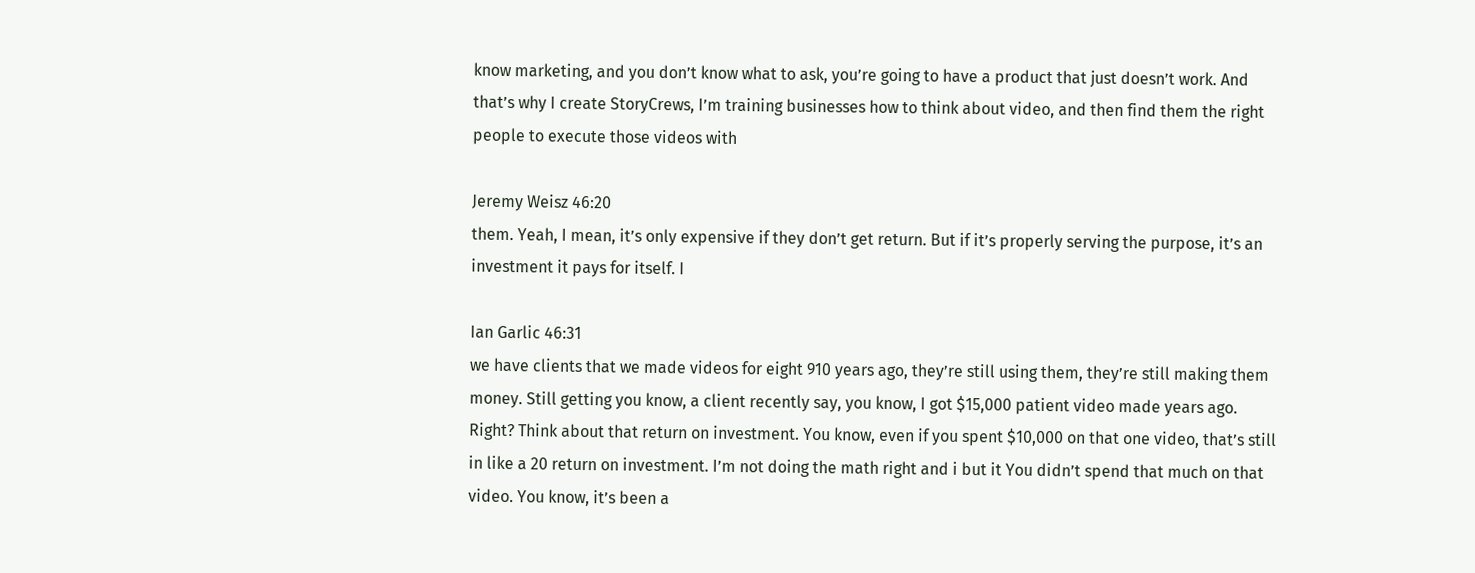know marketing, and you don’t know what to ask, you’re going to have a product that just doesn’t work. And that’s why I create StoryCrews, I’m training businesses how to think about video, and then find them the right people to execute those videos with

Jeremy Weisz 46:20
them. Yeah, I mean, it’s only expensive if they don’t get return. But if it’s properly serving the purpose, it’s an investment it pays for itself. I

Ian Garlic 46:31
we have clients that we made videos for eight 910 years ago, they’re still using them, they’re still making them money. Still getting you know, a client recently say, you know, I got $15,000 patient video made years ago. Right? Think about that return on investment. You know, even if you spent $10,000 on that one video, that’s still in like a 20 return on investment. I’m not doing the math right and i but it You didn’t spend that much on that video. You know, it’s been a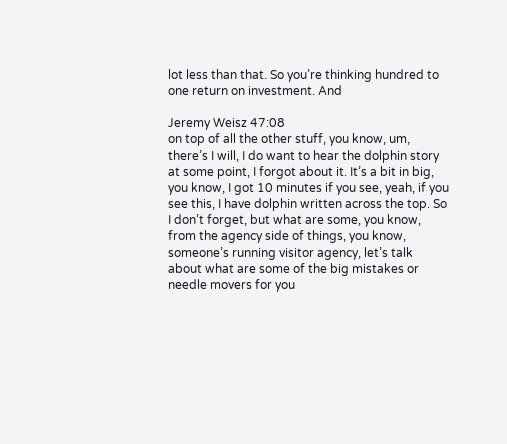lot less than that. So you’re thinking hundred to one return on investment. And

Jeremy Weisz 47:08
on top of all the other stuff, you know, um, there’s I will, I do want to hear the dolphin story at some point, I forgot about it. It’s a bit in big, you know, I got 10 minutes if you see, yeah, if you see this, I have dolphin written across the top. So I don’t forget, but what are some, you know, from the agency side of things, you know, someone’s running visitor agency, let’s talk about what are some of the big mistakes or needle movers for you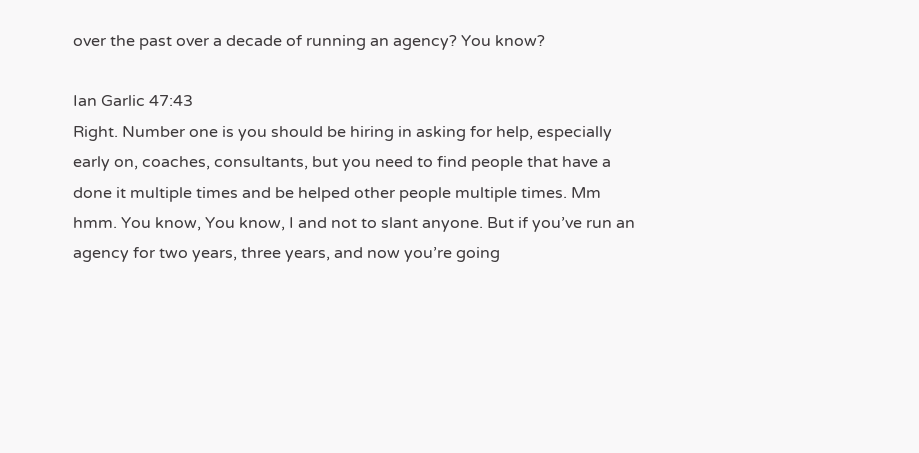over the past over a decade of running an agency? You know?

Ian Garlic 47:43
Right. Number one is you should be hiring in asking for help, especially early on, coaches, consultants, but you need to find people that have a done it multiple times and be helped other people multiple times. Mm hmm. You know, You know, I and not to slant anyone. But if you’ve run an agency for two years, three years, and now you’re going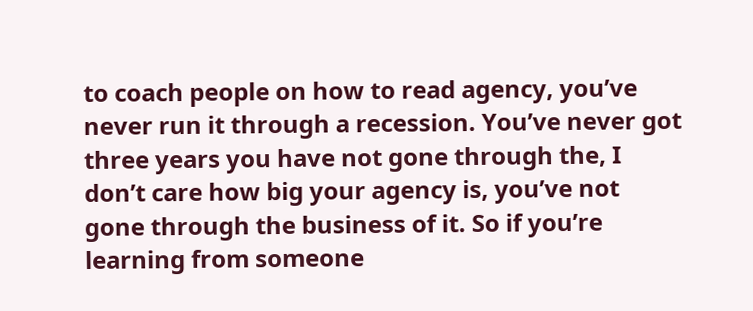to coach people on how to read agency, you’ve never run it through a recession. You’ve never got three years you have not gone through the, I don’t care how big your agency is, you’ve not gone through the business of it. So if you’re learning from someone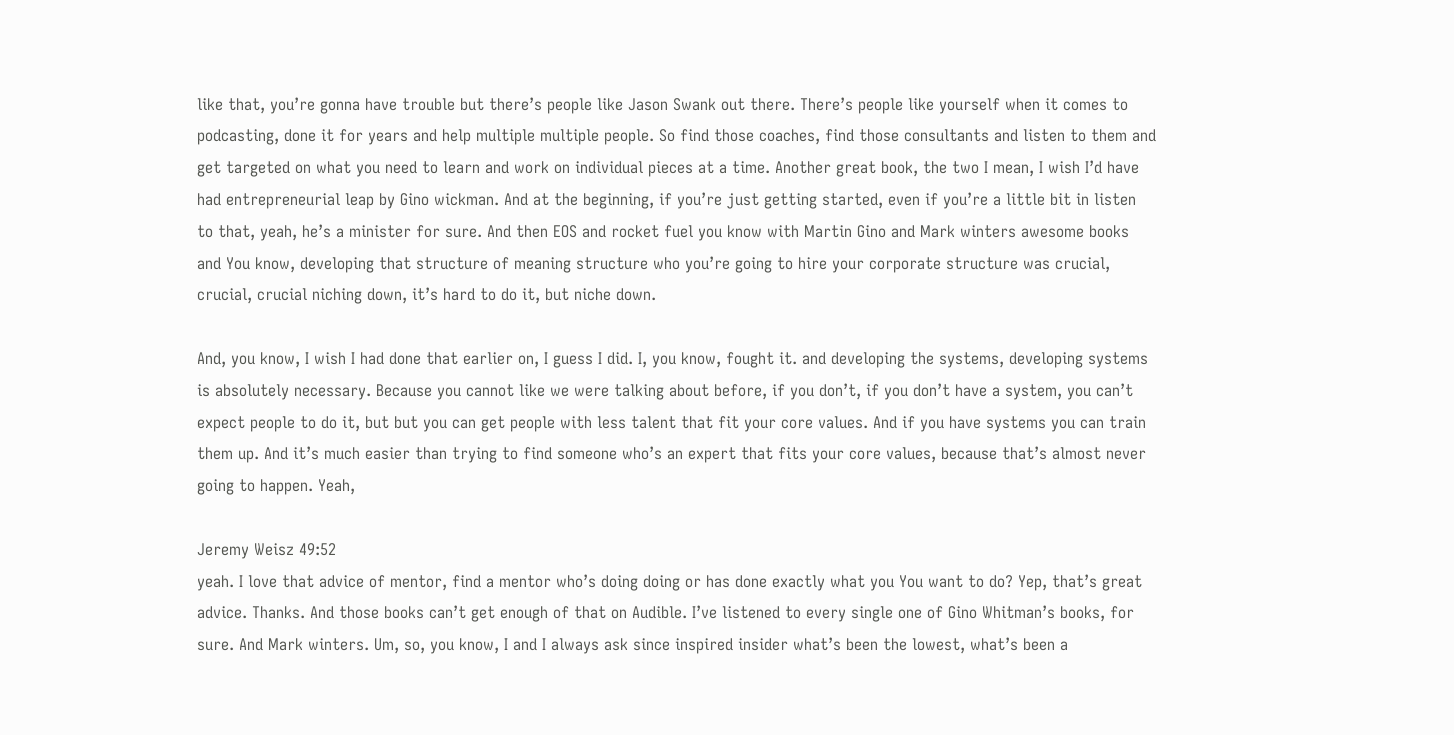like that, you’re gonna have trouble but there’s people like Jason Swank out there. There’s people like yourself when it comes to podcasting, done it for years and help multiple multiple people. So find those coaches, find those consultants and listen to them and get targeted on what you need to learn and work on individual pieces at a time. Another great book, the two I mean, I wish I’d have had entrepreneurial leap by Gino wickman. And at the beginning, if you’re just getting started, even if you’re a little bit in listen to that, yeah, he’s a minister for sure. And then EOS and rocket fuel you know with Martin Gino and Mark winters awesome books and You know, developing that structure of meaning structure who you’re going to hire your corporate structure was crucial, crucial, crucial niching down, it’s hard to do it, but niche down.

And, you know, I wish I had done that earlier on, I guess I did. I, you know, fought it. and developing the systems, developing systems is absolutely necessary. Because you cannot like we were talking about before, if you don’t, if you don’t have a system, you can’t expect people to do it, but but you can get people with less talent that fit your core values. And if you have systems you can train them up. And it’s much easier than trying to find someone who’s an expert that fits your core values, because that’s almost never going to happen. Yeah,

Jeremy Weisz 49:52
yeah. I love that advice of mentor, find a mentor who’s doing doing or has done exactly what you You want to do? Yep, that’s great advice. Thanks. And those books can’t get enough of that on Audible. I’ve listened to every single one of Gino Whitman’s books, for sure. And Mark winters. Um, so, you know, I and I always ask since inspired insider what’s been the lowest, what’s been a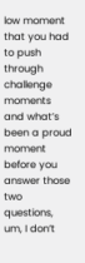low moment that you had to push through challenge moments and what’s been a proud moment before you answer those two questions, um, I don’t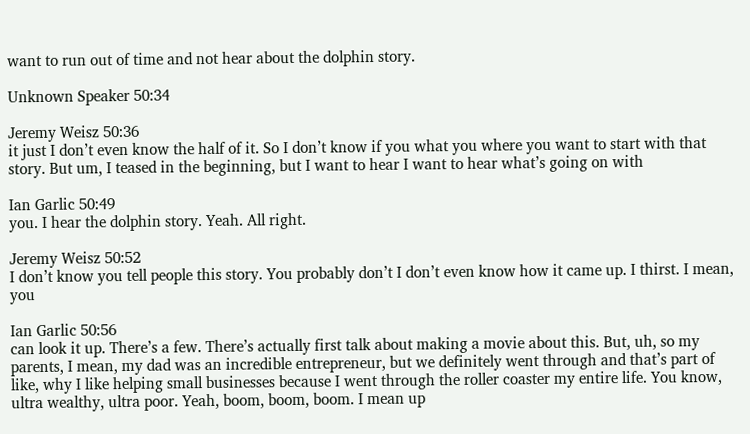want to run out of time and not hear about the dolphin story.

Unknown Speaker 50:34

Jeremy Weisz 50:36
it just I don’t even know the half of it. So I don’t know if you what you where you want to start with that story. But um, I teased in the beginning, but I want to hear I want to hear what’s going on with

Ian Garlic 50:49
you. I hear the dolphin story. Yeah. All right.

Jeremy Weisz 50:52
I don’t know you tell people this story. You probably don’t I don’t even know how it came up. I thirst. I mean, you

Ian Garlic 50:56
can look it up. There’s a few. There’s actually first talk about making a movie about this. But, uh, so my parents, I mean, my dad was an incredible entrepreneur, but we definitely went through and that’s part of like, why I like helping small businesses because I went through the roller coaster my entire life. You know, ultra wealthy, ultra poor. Yeah, boom, boom, boom. I mean up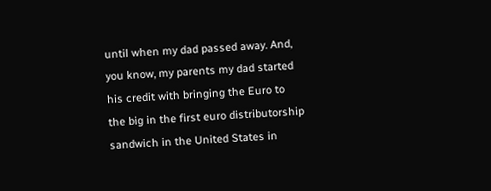until when my dad passed away. And, you know, my parents my dad started his credit with bringing the Euro to the big in the first euro distributorship sandwich in the United States in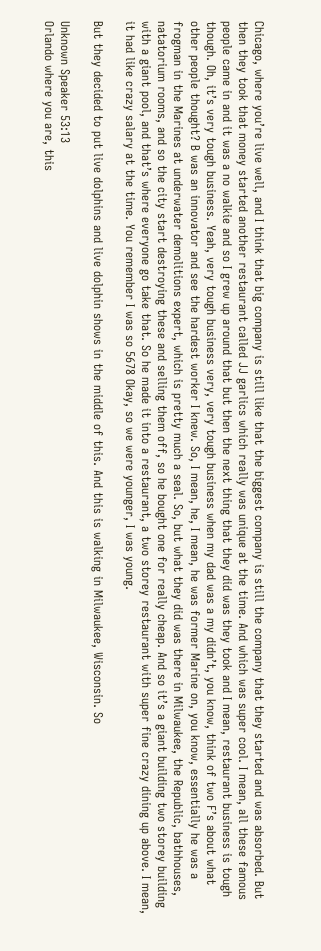Chicago, where you’re live well, and I think that big company is still like that the biggest company is still the company that they started and was absorbed. But then they took that money started another restaurant called JJ garlics which really was unique at the time. And which was super cool. I mean, all these famous people came in and it was a no walkie and so I grew up around that but then the next thing that they did was they took and I mean, restaurant business is tough though. Oh, it’s very tough business. Yeah, very tough business very, very tough business when my dad was a my didn’t, you know, think of two F’s about what other people thought? B was an innovator and see the hardest worker I knew. So, I mean, he, I mean, he was former Marine on, you know, essentially he was a frogman in the Marines at underwater demolitions expert, which is pretty much a seal. So, but what they did was there in Milwaukee, the Republic, bathhouses, natatorium rooms, and so the city start destroying these and selling them off, so he bought one for really cheap. And so it’s a giant building two storey building with a giant pool, and that’s where everyone go take that. So he made it into a restaurant, a two storey restaurant with super fine crazy dining up above. I mean, it had like crazy salary at the time. You remember I was so 5678 Okay, so we were younger, I was young.

But they decided to put live dolphins and live dolphin shows in the middle of this. And this is walking in Milwaukee, Wisconsin. So

Unknown Speaker 53:13
Orlando where you are, this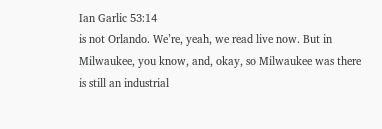Ian Garlic 53:14
is not Orlando. We’re, yeah, we read live now. But in Milwaukee, you know, and, okay, so Milwaukee was there is still an industrial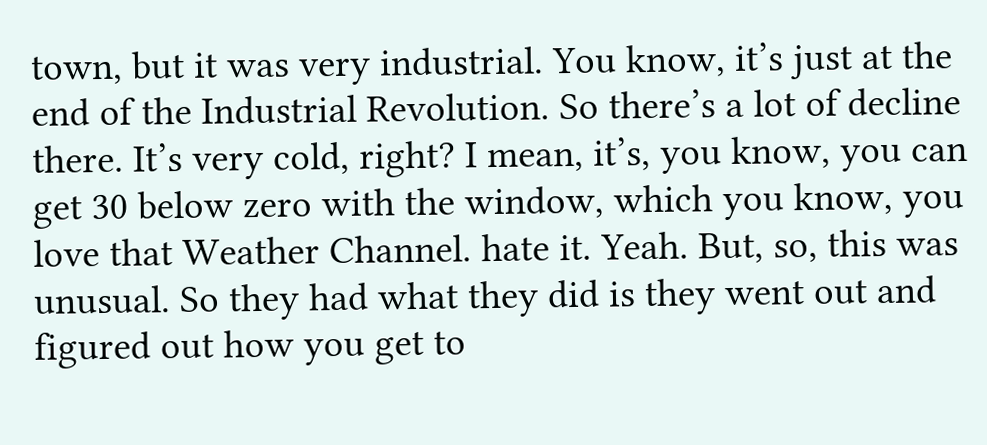town, but it was very industrial. You know, it’s just at the end of the Industrial Revolution. So there’s a lot of decline there. It’s very cold, right? I mean, it’s, you know, you can get 30 below zero with the window, which you know, you love that Weather Channel. hate it. Yeah. But, so, this was unusual. So they had what they did is they went out and figured out how you get to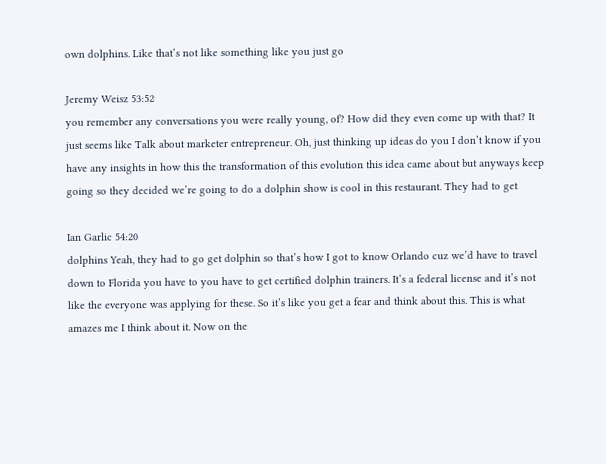own dolphins. Like that’s not like something like you just go

Jeremy Weisz 53:52
you remember any conversations you were really young, of? How did they even come up with that? It just seems like Talk about marketer entrepreneur. Oh, just thinking up ideas do you I don’t know if you have any insights in how this the transformation of this evolution this idea came about but anyways keep going so they decided we’re going to do a dolphin show is cool in this restaurant. They had to get

Ian Garlic 54:20
dolphins Yeah, they had to go get dolphin so that’s how I got to know Orlando cuz we’d have to travel down to Florida you have to you have to get certified dolphin trainers. It’s a federal license and it’s not like the everyone was applying for these. So it’s like you get a fear and think about this. This is what amazes me I think about it. Now on the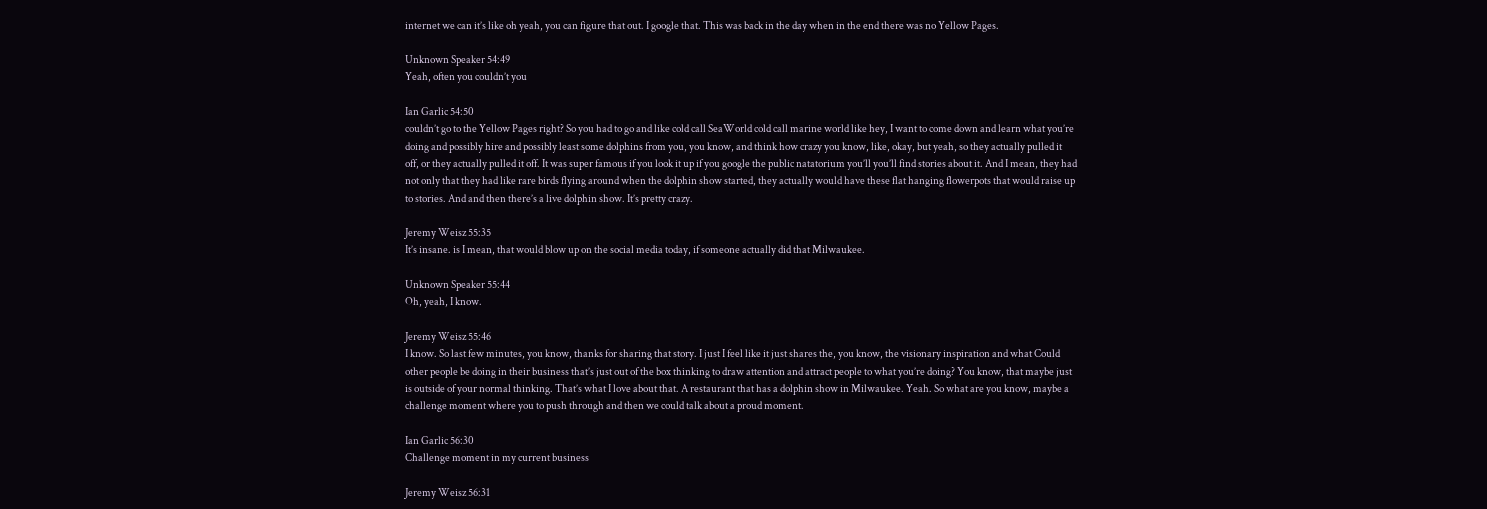internet we can it’s like oh yeah, you can figure that out. I google that. This was back in the day when in the end there was no Yellow Pages.

Unknown Speaker 54:49
Yeah, often you couldn’t you

Ian Garlic 54:50
couldn’t go to the Yellow Pages right? So you had to go and like cold call SeaWorld cold call marine world like hey, I want to come down and learn what you’re doing and possibly hire and possibly least some dolphins from you, you know, and think how crazy you know, like, okay, but yeah, so they actually pulled it off, or they actually pulled it off. It was super famous if you look it up if you google the public natatorium you’ll you’ll find stories about it. And I mean, they had not only that they had like rare birds flying around when the dolphin show started, they actually would have these flat hanging flowerpots that would raise up to stories. And and then there’s a live dolphin show. It’s pretty crazy.

Jeremy Weisz 55:35
It’s insane. is I mean, that would blow up on the social media today, if someone actually did that Milwaukee.

Unknown Speaker 55:44
Oh, yeah, I know.

Jeremy Weisz 55:46
I know. So last few minutes, you know, thanks for sharing that story. I just I feel like it just shares the, you know, the visionary inspiration and what Could other people be doing in their business that’s just out of the box thinking to draw attention and attract people to what you’re doing? You know, that maybe just is outside of your normal thinking. That’s what I love about that. A restaurant that has a dolphin show in Milwaukee. Yeah. So what are you know, maybe a challenge moment where you to push through and then we could talk about a proud moment.

Ian Garlic 56:30
Challenge moment in my current business

Jeremy Weisz 56:31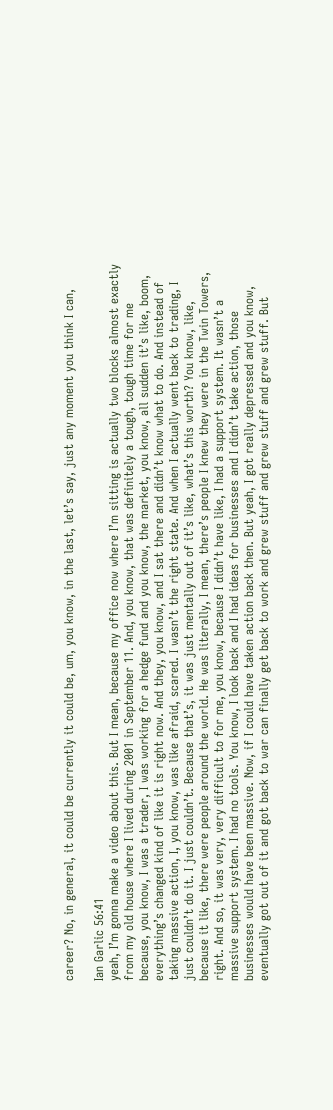career? No, in general, it could be currently it could be, um, you know, in the last, let’s say, just any moment you think I can,

Ian Garlic 56:41
yeah, I’m gonna make a video about this. But I mean, because my office now where I’m sitting is actually two blocks almost exactly from my old house where I lived during 2001 in September 11. And, you know, that was definitely a tough, tough time for me because, you know, I was a trader, I was working for a hedge fund and you know, the market, you know, all sudden it’s like, boom, everything’s changed kind of like it is right now. And they, you know, and I sat there and didn’t know what to do. And instead of taking massive action, I, you know, was like afraid, scared. I wasn’t the right state. And when I actually went back to trading, I just couldn’t do it. I just couldn’t. Because that’s, it was just mentally out of it’s like, what’s this worth? You know, like, because it like, there were people around the world. He was literally, I mean, there’s people I knew they were in the Twin Towers, right. And so, it was very, very difficult to for me, you know, because I didn’t have like, I had a support system. It wasn’t a massive support system. I had no tools. You know, I look back and I had ideas for businesses and I didn’t take action, those businesses would have been massive. Now, if I could have taken action back then. But yeah, I got really depressed and you know, eventually got out of it and got back to war can finally get back to work and grew stuff and grew stuff and grew stuff. But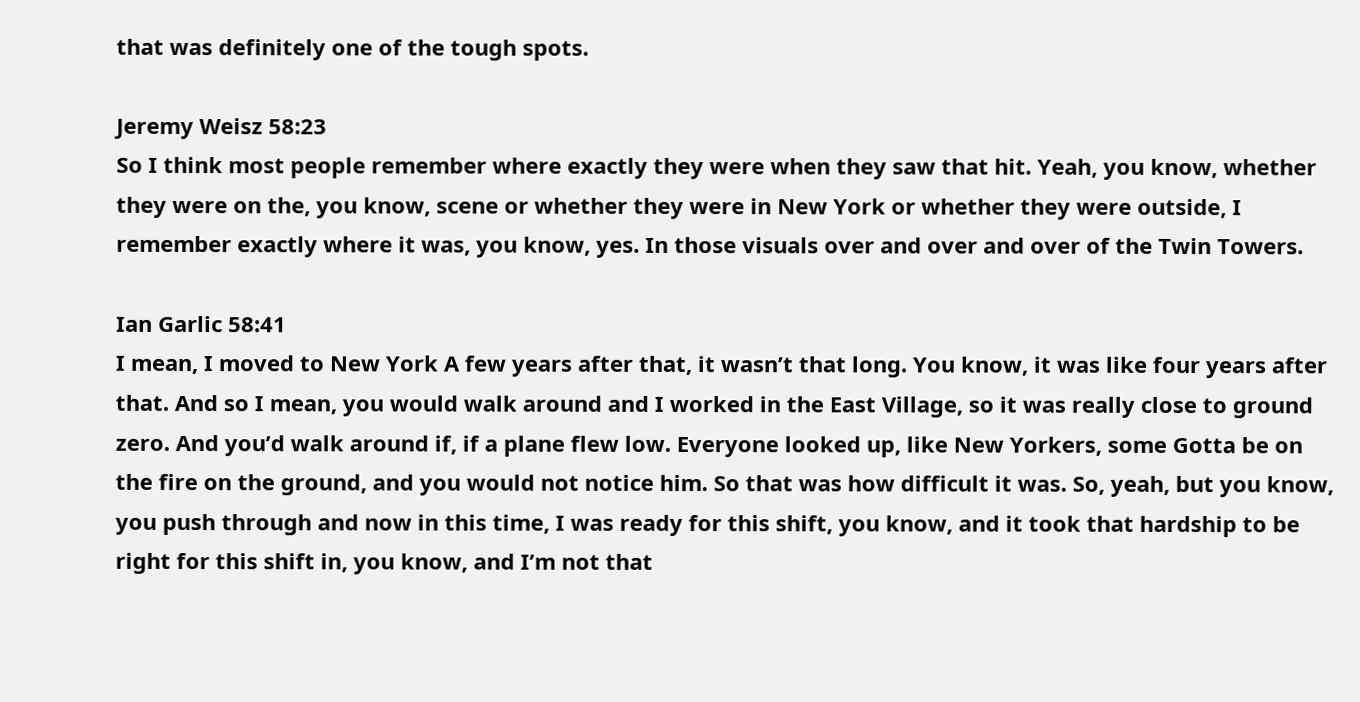that was definitely one of the tough spots.

Jeremy Weisz 58:23
So I think most people remember where exactly they were when they saw that hit. Yeah, you know, whether they were on the, you know, scene or whether they were in New York or whether they were outside, I remember exactly where it was, you know, yes. In those visuals over and over and over of the Twin Towers.

Ian Garlic 58:41
I mean, I moved to New York A few years after that, it wasn’t that long. You know, it was like four years after that. And so I mean, you would walk around and I worked in the East Village, so it was really close to ground zero. And you’d walk around if, if a plane flew low. Everyone looked up, like New Yorkers, some Gotta be on the fire on the ground, and you would not notice him. So that was how difficult it was. So, yeah, but you know, you push through and now in this time, I was ready for this shift, you know, and it took that hardship to be right for this shift in, you know, and I’m not that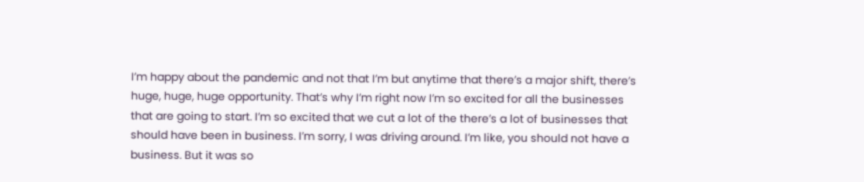I’m happy about the pandemic and not that I’m but anytime that there’s a major shift, there’s huge, huge, huge opportunity. That’s why I’m right now I’m so excited for all the businesses that are going to start. I’m so excited that we cut a lot of the there’s a lot of businesses that should have been in business. I’m sorry, I was driving around. I’m like, you should not have a business. But it was so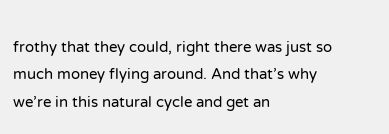frothy that they could, right there was just so much money flying around. And that’s why we’re in this natural cycle and get an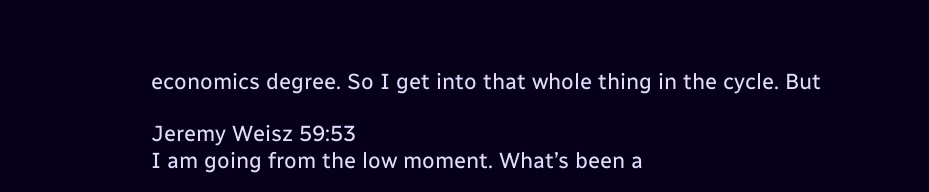economics degree. So I get into that whole thing in the cycle. But

Jeremy Weisz 59:53
I am going from the low moment. What’s been a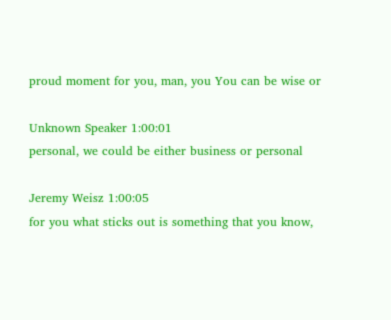proud moment for you, man, you You can be wise or

Unknown Speaker 1:00:01
personal, we could be either business or personal

Jeremy Weisz 1:00:05
for you what sticks out is something that you know,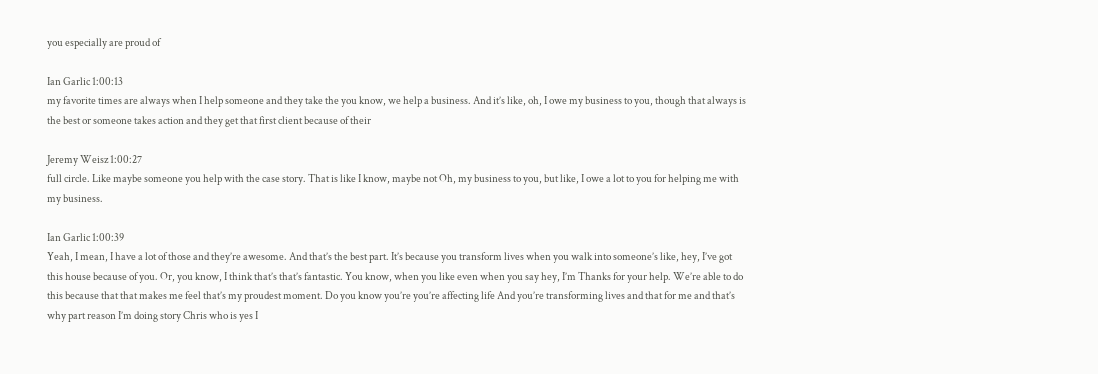you especially are proud of

Ian Garlic 1:00:13
my favorite times are always when I help someone and they take the you know, we help a business. And it’s like, oh, I owe my business to you, though that always is the best or someone takes action and they get that first client because of their

Jeremy Weisz 1:00:27
full circle. Like maybe someone you help with the case story. That is like I know, maybe not Oh, my business to you, but like, I owe a lot to you for helping me with my business.

Ian Garlic 1:00:39
Yeah, I mean, I have a lot of those and they’re awesome. And that’s the best part. It’s because you transform lives when you walk into someone’s like, hey, I’ve got this house because of you. Or, you know, I think that’s that’s fantastic. You know, when you like even when you say hey, I’m Thanks for your help. We’re able to do this because that that makes me feel that’s my proudest moment. Do you know you’re you’re affecting life And you’re transforming lives and that for me and that’s why part reason I’m doing story Chris who is yes I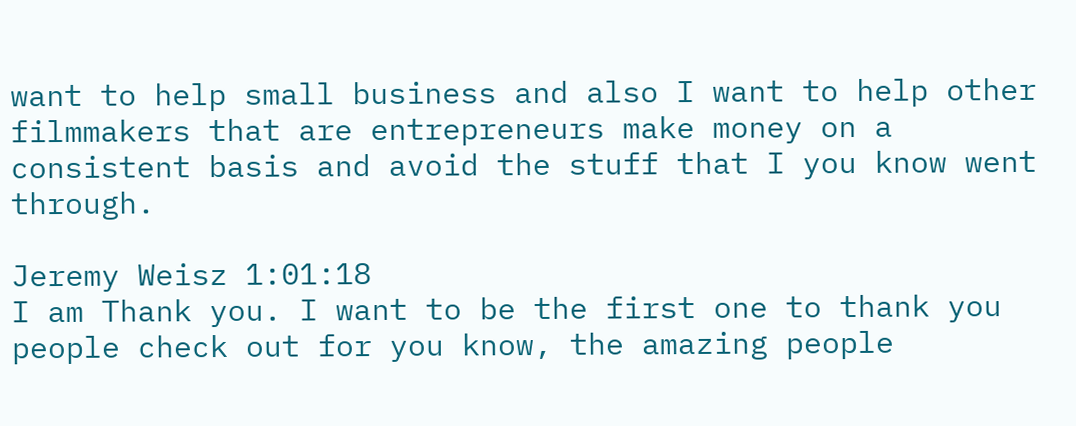want to help small business and also I want to help other filmmakers that are entrepreneurs make money on a consistent basis and avoid the stuff that I you know went through.

Jeremy Weisz 1:01:18
I am Thank you. I want to be the first one to thank you people check out for you know, the amazing people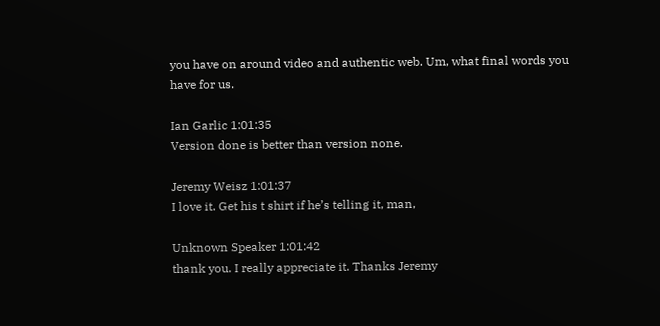you have on around video and authentic web. Um, what final words you have for us.

Ian Garlic 1:01:35
Version done is better than version none.

Jeremy Weisz 1:01:37
I love it. Get his t shirt if he’s telling it, man,

Unknown Speaker 1:01:42
thank you. I really appreciate it. Thanks Jeremy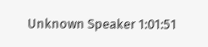Unknown Speaker 1:01:51